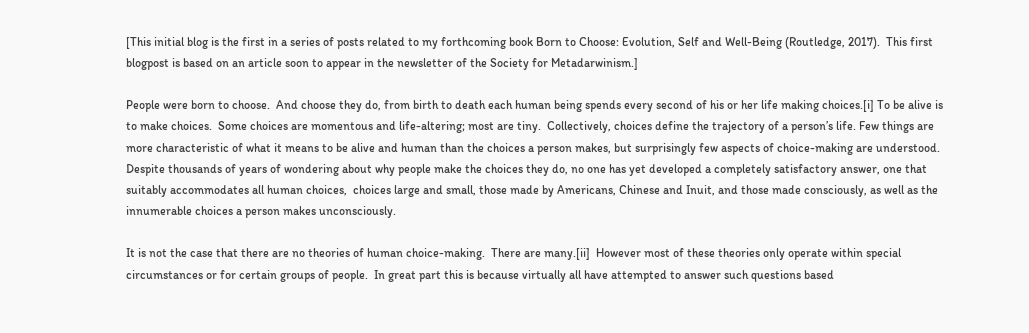[This initial blog is the first in a series of posts related to my forthcoming book Born to Choose: Evolution, Self and Well-Being (Routledge, 2017).  This first blogpost is based on an article soon to appear in the newsletter of the Society for Metadarwinism.]

People were born to choose.  And choose they do, from birth to death each human being spends every second of his or her life making choices.[i] To be alive is to make choices.  Some choices are momentous and life-altering; most are tiny.  Collectively, choices define the trajectory of a person’s life. Few things are more characteristic of what it means to be alive and human than the choices a person makes, but surprisingly few aspects of choice-making are understood.  Despite thousands of years of wondering about why people make the choices they do, no one has yet developed a completely satisfactory answer, one that suitably accommodates all human choices,  choices large and small, those made by Americans, Chinese and Inuit, and those made consciously, as well as the innumerable choices a person makes unconsciously.

It is not the case that there are no theories of human choice-making.  There are many.[ii]  However most of these theories only operate within special circumstances or for certain groups of people.  In great part this is because virtually all have attempted to answer such questions based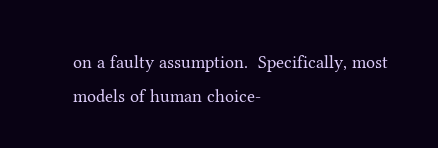on a faulty assumption.  Specifically, most models of human choice-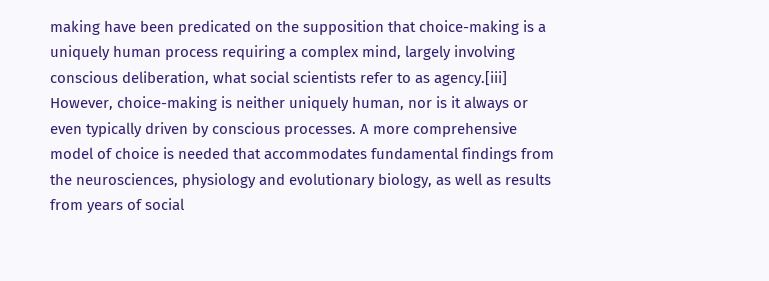making have been predicated on the supposition that choice-making is a uniquely human process requiring a complex mind, largely involving conscious deliberation, what social scientists refer to as agency.[iii] However, choice-making is neither uniquely human, nor is it always or even typically driven by conscious processes. A more comprehensive model of choice is needed that accommodates fundamental findings from the neurosciences, physiology and evolutionary biology, as well as results from years of social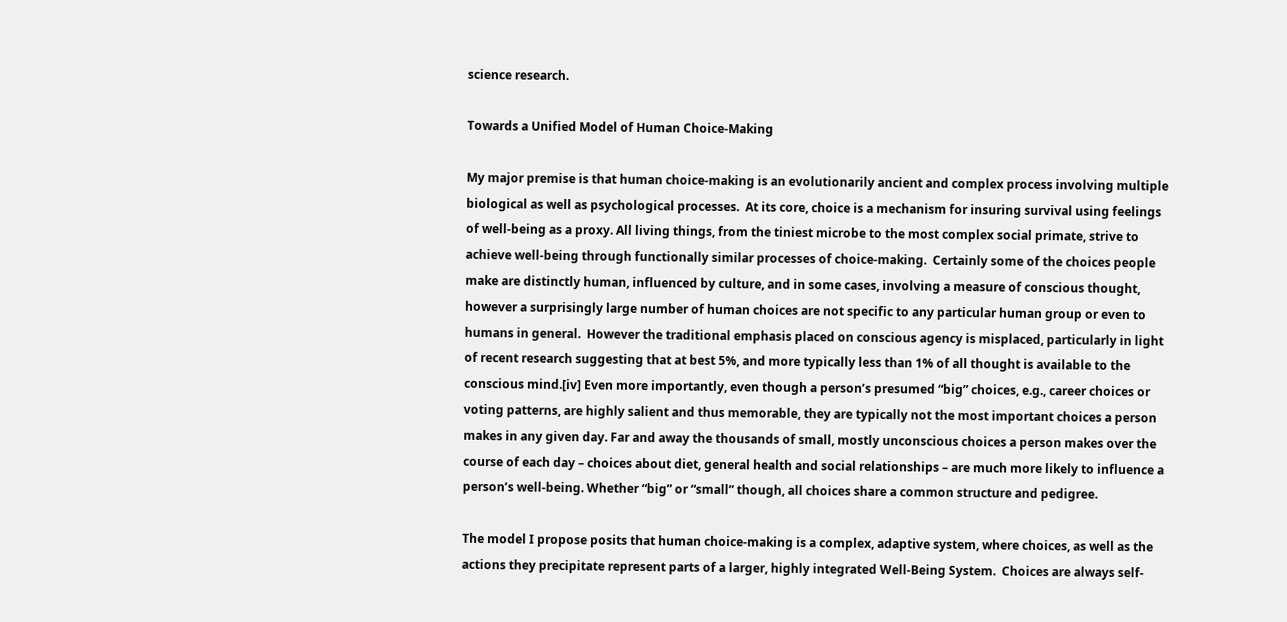science research.

Towards a Unified Model of Human Choice-Making

My major premise is that human choice-making is an evolutionarily ancient and complex process involving multiple biological as well as psychological processes.  At its core, choice is a mechanism for insuring survival using feelings of well-being as a proxy. All living things, from the tiniest microbe to the most complex social primate, strive to achieve well-being through functionally similar processes of choice-making.  Certainly some of the choices people make are distinctly human, influenced by culture, and in some cases, involving a measure of conscious thought, however a surprisingly large number of human choices are not specific to any particular human group or even to humans in general.  However the traditional emphasis placed on conscious agency is misplaced, particularly in light of recent research suggesting that at best 5%, and more typically less than 1% of all thought is available to the conscious mind.[iv] Even more importantly, even though a person’s presumed “big” choices, e.g., career choices or voting patterns, are highly salient and thus memorable, they are typically not the most important choices a person makes in any given day. Far and away the thousands of small, mostly unconscious choices a person makes over the course of each day – choices about diet, general health and social relationships – are much more likely to influence a person’s well-being. Whether “big” or “small” though, all choices share a common structure and pedigree.

The model I propose posits that human choice-making is a complex, adaptive system, where choices, as well as the actions they precipitate represent parts of a larger, highly integrated Well-Being System.  Choices are always self-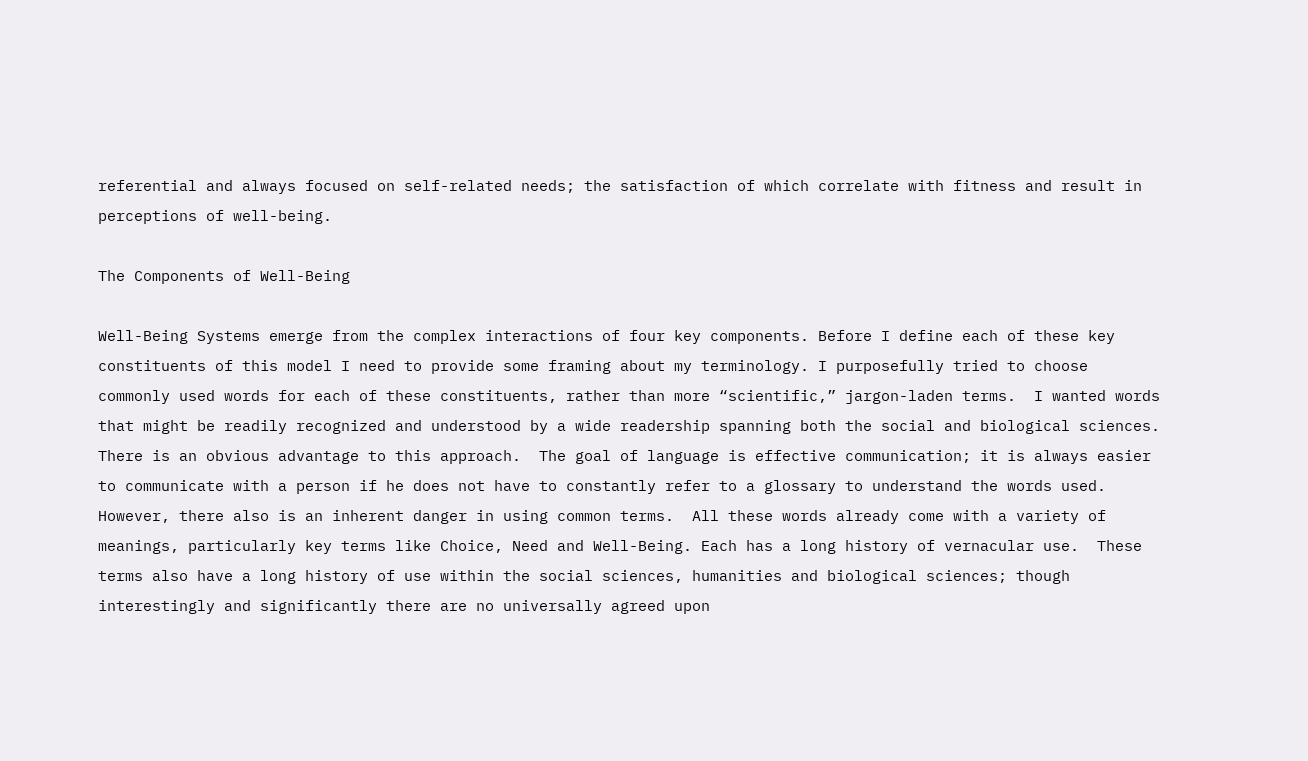referential and always focused on self-related needs; the satisfaction of which correlate with fitness and result in perceptions of well-being.

The Components of Well-Being

Well-Being Systems emerge from the complex interactions of four key components. Before I define each of these key constituents of this model I need to provide some framing about my terminology. I purposefully tried to choose commonly used words for each of these constituents, rather than more “scientific,” jargon-laden terms.  I wanted words that might be readily recognized and understood by a wide readership spanning both the social and biological sciences. There is an obvious advantage to this approach.  The goal of language is effective communication; it is always easier to communicate with a person if he does not have to constantly refer to a glossary to understand the words used.  However, there also is an inherent danger in using common terms.  All these words already come with a variety of meanings, particularly key terms like Choice, Need and Well-Being. Each has a long history of vernacular use.  These terms also have a long history of use within the social sciences, humanities and biological sciences; though interestingly and significantly there are no universally agreed upon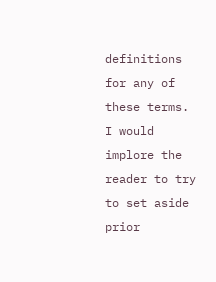definitions for any of these terms.  I would implore the reader to try to set aside prior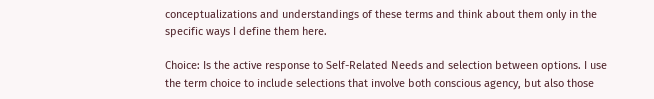conceptualizations and understandings of these terms and think about them only in the specific ways I define them here.

Choice: Is the active response to Self-Related Needs and selection between options. I use the term choice to include selections that involve both conscious agency, but also those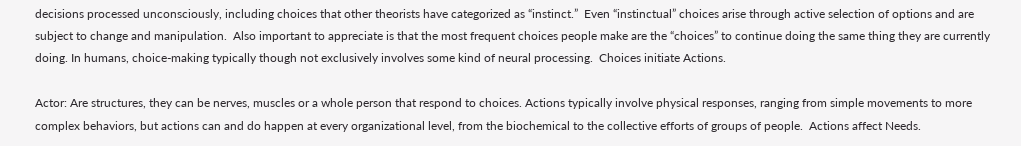decisions processed unconsciously, including choices that other theorists have categorized as “instinct.”  Even “instinctual” choices arise through active selection of options and are subject to change and manipulation.  Also important to appreciate is that the most frequent choices people make are the “choices” to continue doing the same thing they are currently doing. In humans, choice-making typically though not exclusively involves some kind of neural processing.  Choices initiate Actions.

Actor: Are structures, they can be nerves, muscles or a whole person that respond to choices. Actions typically involve physical responses, ranging from simple movements to more complex behaviors, but actions can and do happen at every organizational level, from the biochemical to the collective efforts of groups of people.  Actions affect Needs.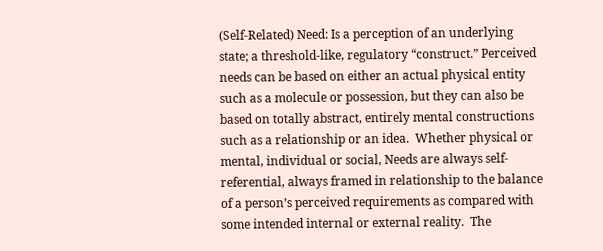(Self-Related) Need: Is a perception of an underlying state; a threshold-like, regulatory “construct.” Perceived needs can be based on either an actual physical entity such as a molecule or possession, but they can also be based on totally abstract, entirely mental constructions such as a relationship or an idea.  Whether physical or mental, individual or social, Needs are always self-referential, always framed in relationship to the balance of a person’s perceived requirements as compared with some intended internal or external reality.  The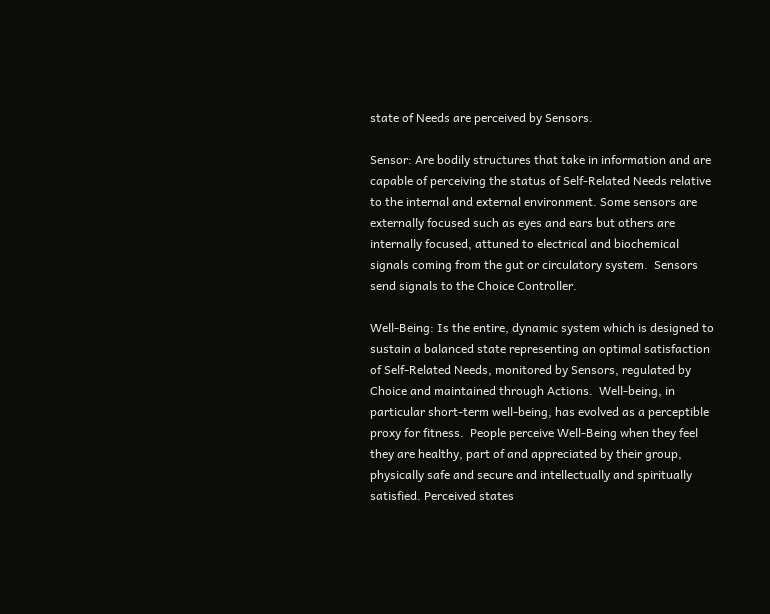state of Needs are perceived by Sensors.

Sensor: Are bodily structures that take in information and are capable of perceiving the status of Self-Related Needs relative to the internal and external environment. Some sensors are externally focused such as eyes and ears but others are internally focused, attuned to electrical and biochemical signals coming from the gut or circulatory system.  Sensors send signals to the Choice Controller.

Well-Being: Is the entire, dynamic system which is designed to sustain a balanced state representing an optimal satisfaction of Self-Related Needs, monitored by Sensors, regulated by Choice and maintained through Actions.  Well-being, in particular short-term well-being, has evolved as a perceptible proxy for fitness.  People perceive Well-Being when they feel they are healthy, part of and appreciated by their group, physically safe and secure and intellectually and spiritually satisfied. Perceived states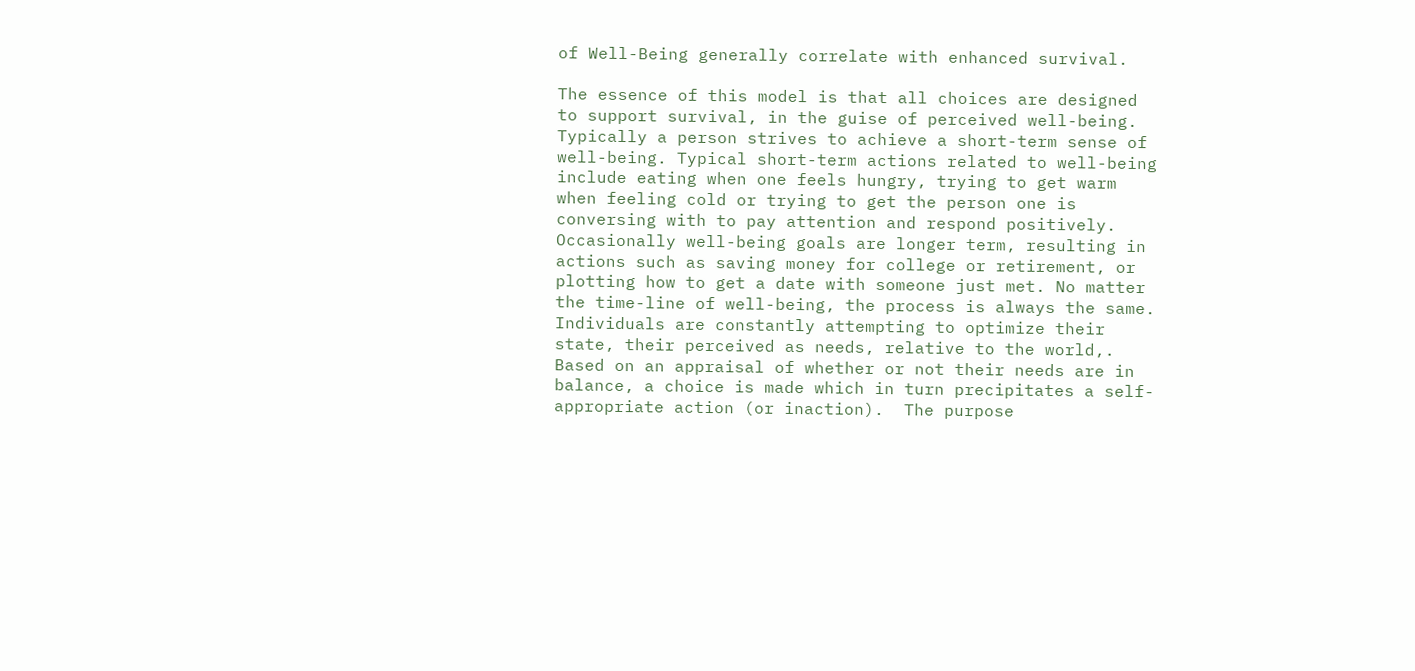of Well-Being generally correlate with enhanced survival.

The essence of this model is that all choices are designed to support survival, in the guise of perceived well-being. Typically a person strives to achieve a short-term sense of well-being. Typical short-term actions related to well-being include eating when one feels hungry, trying to get warm when feeling cold or trying to get the person one is conversing with to pay attention and respond positively. Occasionally well-being goals are longer term, resulting in actions such as saving money for college or retirement, or plotting how to get a date with someone just met. No matter the time-line of well-being, the process is always the same. Individuals are constantly attempting to optimize their state, their perceived as needs, relative to the world,.  Based on an appraisal of whether or not their needs are in balance, a choice is made which in turn precipitates a self-appropriate action (or inaction).  The purpose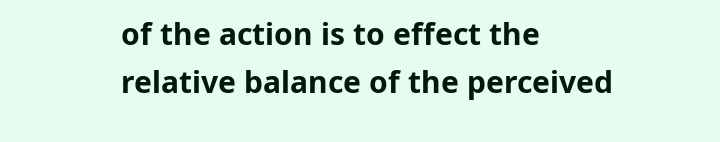of the action is to effect the relative balance of the perceived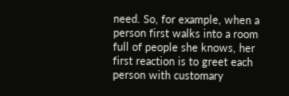need. So, for example, when a person first walks into a room full of people she knows, her first reaction is to greet each person with customary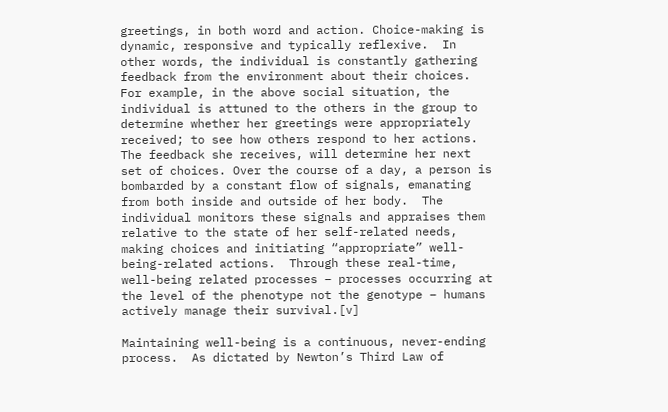greetings, in both word and action. Choice-making is dynamic, responsive and typically reflexive.  In other words, the individual is constantly gathering feedback from the environment about their choices.  For example, in the above social situation, the individual is attuned to the others in the group to determine whether her greetings were appropriately received; to see how others respond to her actions. The feedback she receives, will determine her next set of choices. Over the course of a day, a person is bombarded by a constant flow of signals, emanating from both inside and outside of her body.  The individual monitors these signals and appraises them relative to the state of her self-related needs, making choices and initiating “appropriate” well-being-related actions.  Through these real-time, well-being related processes – processes occurring at the level of the phenotype not the genotype – humans actively manage their survival.[v]

Maintaining well-being is a continuous, never-ending process.  As dictated by Newton’s Third Law of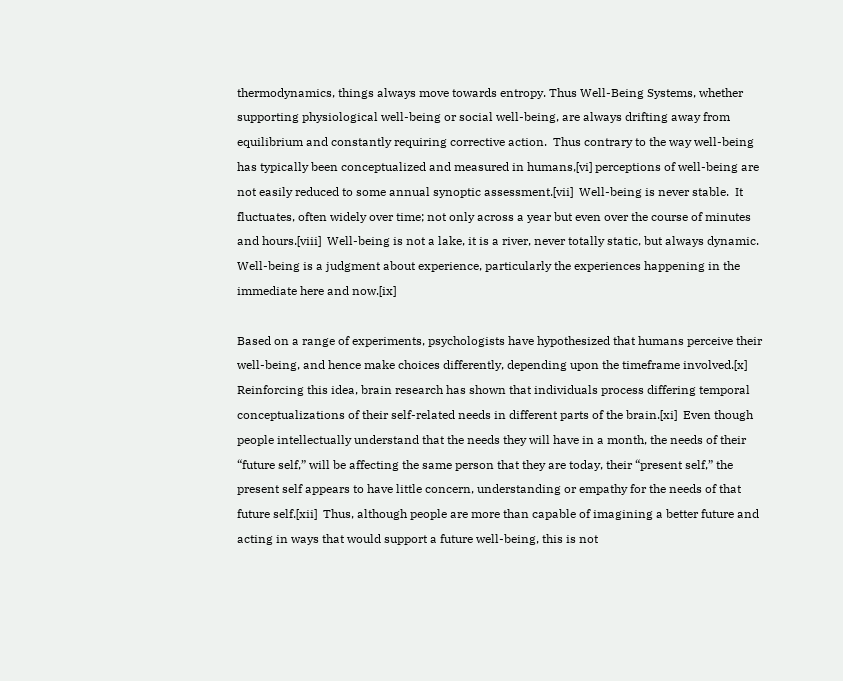thermodynamics, things always move towards entropy. Thus Well-Being Systems, whether supporting physiological well-being or social well-being, are always drifting away from equilibrium and constantly requiring corrective action.  Thus contrary to the way well-being has typically been conceptualized and measured in humans,[vi] perceptions of well-being are not easily reduced to some annual synoptic assessment.[vii]  Well-being is never stable.  It fluctuates, often widely over time; not only across a year but even over the course of minutes and hours.[viii]  Well-being is not a lake, it is a river, never totally static, but always dynamic.  Well-being is a judgment about experience, particularly the experiences happening in the immediate here and now.[ix]

Based on a range of experiments, psychologists have hypothesized that humans perceive their well-being, and hence make choices differently, depending upon the timeframe involved.[x] Reinforcing this idea, brain research has shown that individuals process differing temporal conceptualizations of their self-related needs in different parts of the brain.[xi]  Even though people intellectually understand that the needs they will have in a month, the needs of their “future self,” will be affecting the same person that they are today, their “present self,” the present self appears to have little concern, understanding or empathy for the needs of that future self.[xii]  Thus, although people are more than capable of imagining a better future and acting in ways that would support a future well-being, this is not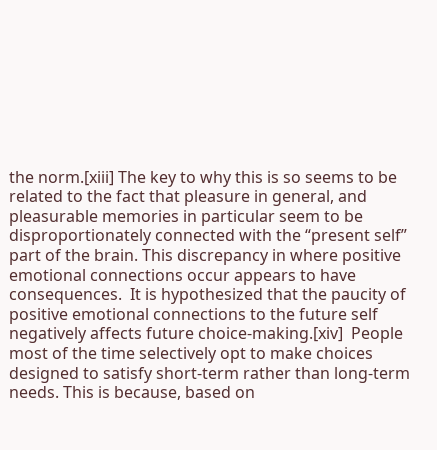the norm.[xiii] The key to why this is so seems to be related to the fact that pleasure in general, and pleasurable memories in particular seem to be disproportionately connected with the “present self” part of the brain. This discrepancy in where positive emotional connections occur appears to have consequences.  It is hypothesized that the paucity of positive emotional connections to the future self negatively affects future choice-making.[xiv]  People most of the time selectively opt to make choices designed to satisfy short-term rather than long-term needs. This is because, based on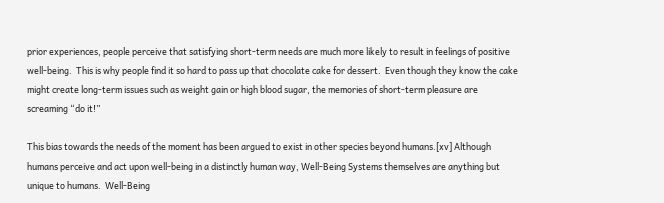prior experiences, people perceive that satisfying short-term needs are much more likely to result in feelings of positive well-being.  This is why people find it so hard to pass up that chocolate cake for dessert.  Even though they know the cake might create long-term issues such as weight gain or high blood sugar, the memories of short-term pleasure are screaming “do it!”

This bias towards the needs of the moment has been argued to exist in other species beyond humans.[xv] Although humans perceive and act upon well-being in a distinctly human way, Well-Being Systems themselves are anything but unique to humans.  Well-Being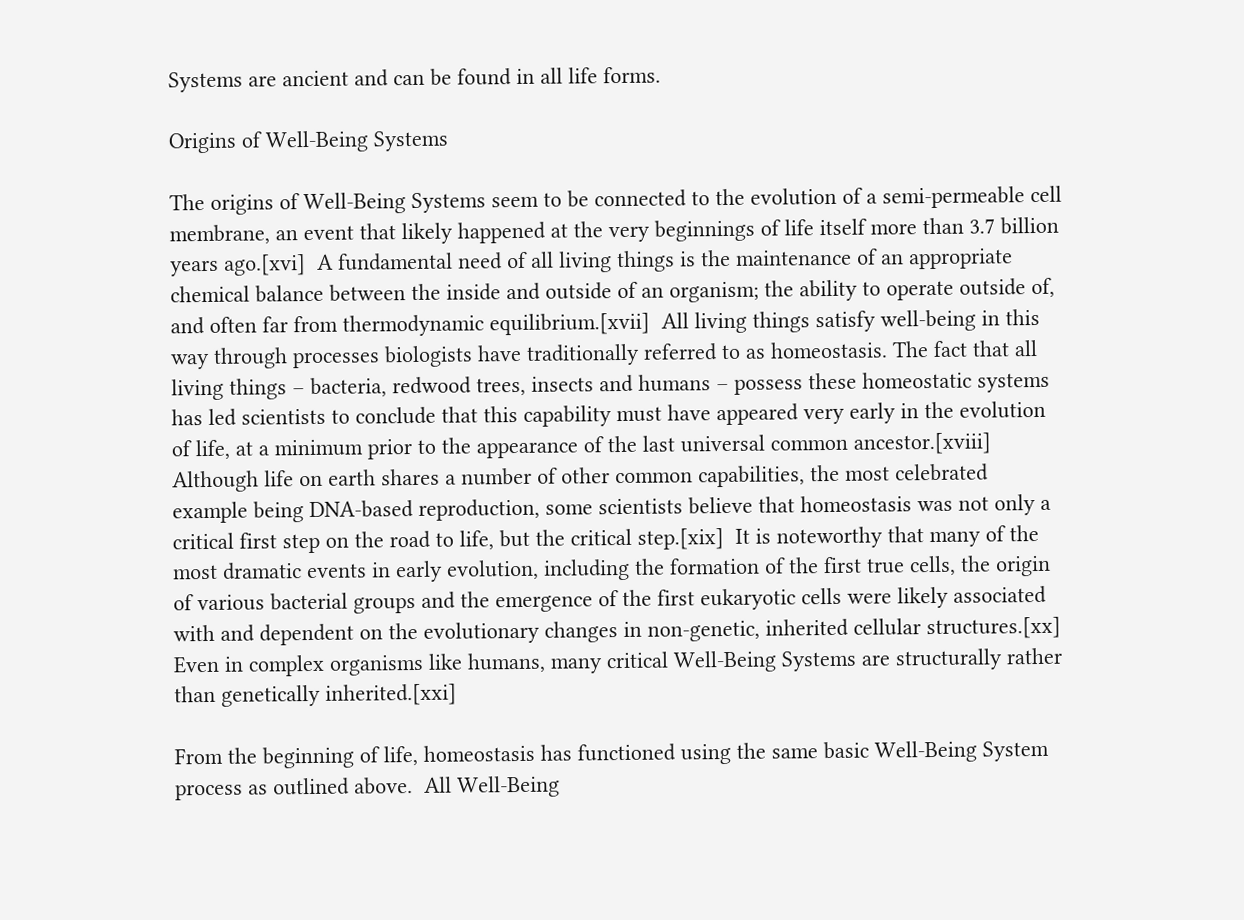Systems are ancient and can be found in all life forms.

Origins of Well-Being Systems

The origins of Well-Being Systems seem to be connected to the evolution of a semi-permeable cell membrane, an event that likely happened at the very beginnings of life itself more than 3.7 billion years ago.[xvi]  A fundamental need of all living things is the maintenance of an appropriate chemical balance between the inside and outside of an organism; the ability to operate outside of, and often far from thermodynamic equilibrium.[xvii]  All living things satisfy well-being in this way through processes biologists have traditionally referred to as homeostasis. The fact that all living things – bacteria, redwood trees, insects and humans – possess these homeostatic systems has led scientists to conclude that this capability must have appeared very early in the evolution of life, at a minimum prior to the appearance of the last universal common ancestor.[xviii] Although life on earth shares a number of other common capabilities, the most celebrated example being DNA-based reproduction, some scientists believe that homeostasis was not only a critical first step on the road to life, but the critical step.[xix]  It is noteworthy that many of the most dramatic events in early evolution, including the formation of the first true cells, the origin of various bacterial groups and the emergence of the first eukaryotic cells were likely associated with and dependent on the evolutionary changes in non-genetic, inherited cellular structures.[xx] Even in complex organisms like humans, many critical Well-Being Systems are structurally rather than genetically inherited.[xxi]

From the beginning of life, homeostasis has functioned using the same basic Well-Being System process as outlined above.  All Well-Being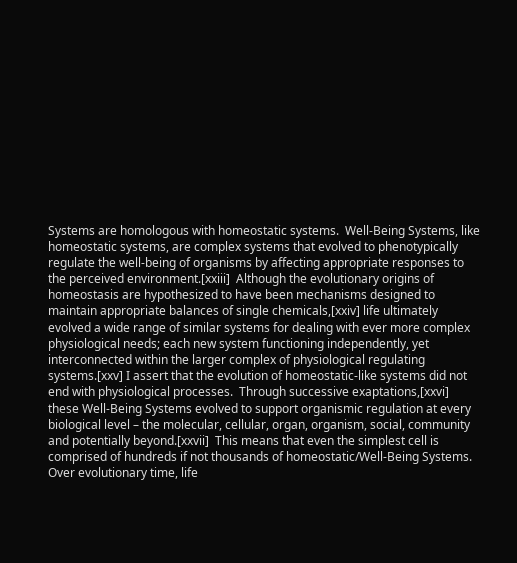Systems are homologous with homeostatic systems.  Well-Being Systems, like homeostatic systems, are complex systems that evolved to phenotypically regulate the well-being of organisms by affecting appropriate responses to the perceived environment.[xxiii]  Although the evolutionary origins of homeostasis are hypothesized to have been mechanisms designed to maintain appropriate balances of single chemicals,[xxiv] life ultimately evolved a wide range of similar systems for dealing with ever more complex physiological needs; each new system functioning independently, yet interconnected within the larger complex of physiological regulating systems.[xxv] I assert that the evolution of homeostatic-like systems did not end with physiological processes.  Through successive exaptations,[xxvi] these Well-Being Systems evolved to support organismic regulation at every biological level – the molecular, cellular, organ, organism, social, community and potentially beyond.[xxvii]  This means that even the simplest cell is comprised of hundreds if not thousands of homeostatic/Well-Being Systems. Over evolutionary time, life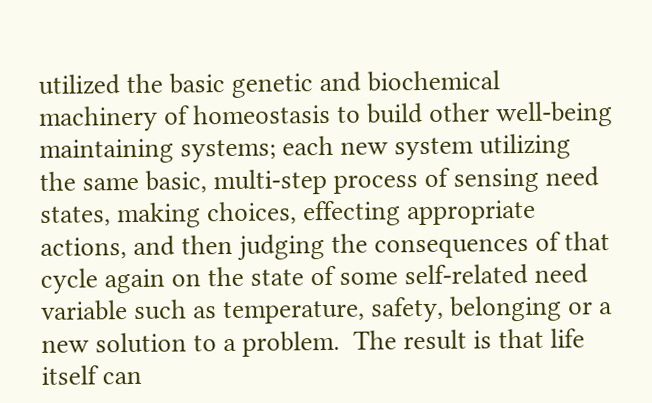utilized the basic genetic and biochemical machinery of homeostasis to build other well-being maintaining systems; each new system utilizing the same basic, multi-step process of sensing need states, making choices, effecting appropriate actions, and then judging the consequences of that cycle again on the state of some self-related need variable such as temperature, safety, belonging or a new solution to a problem.  The result is that life itself can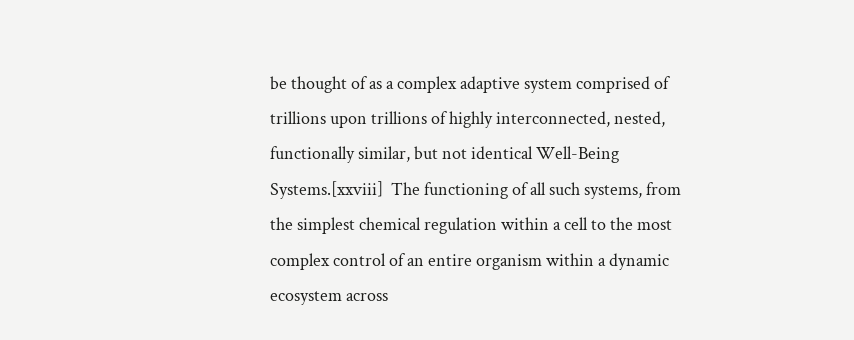be thought of as a complex adaptive system comprised of trillions upon trillions of highly interconnected, nested, functionally similar, but not identical Well-Being Systems.[xxviii]  The functioning of all such systems, from the simplest chemical regulation within a cell to the most complex control of an entire organism within a dynamic ecosystem across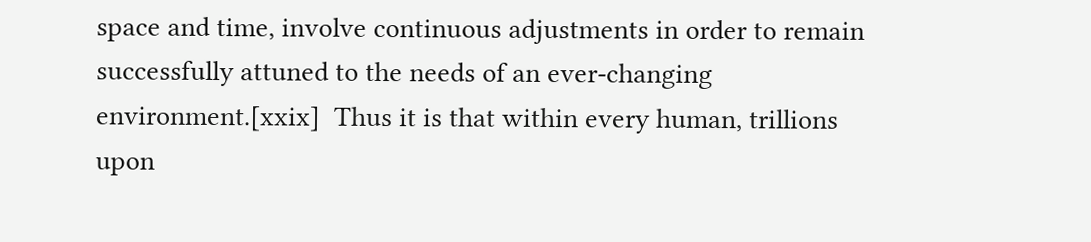space and time, involve continuous adjustments in order to remain successfully attuned to the needs of an ever-changing environment.[xxix]  Thus it is that within every human, trillions upon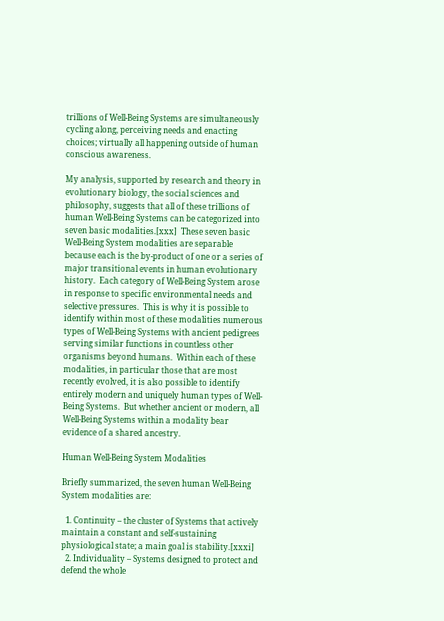trillions of Well-Being Systems are simultaneously cycling along, perceiving needs and enacting choices; virtually all happening outside of human conscious awareness.

My analysis, supported by research and theory in evolutionary biology, the social sciences and philosophy, suggests that all of these trillions of human Well-Being Systems can be categorized into seven basic modalities.[xxx]  These seven basic Well-Being System modalities are separable because each is the by-product of one or a series of major transitional events in human evolutionary history.  Each category of Well-Being System arose in response to specific environmental needs and selective pressures.  This is why it is possible to identify within most of these modalities numerous types of Well-Being Systems with ancient pedigrees serving similar functions in countless other organisms beyond humans.  Within each of these modalities, in particular those that are most recently evolved, it is also possible to identify entirely modern and uniquely human types of Well-Being Systems.  But whether ancient or modern, all Well-Being Systems within a modality bear evidence of a shared ancestry.

Human Well-Being System Modalities

Briefly summarized, the seven human Well-Being System modalities are:

  1. Continuity – the cluster of Systems that actively maintain a constant and self-sustaining physiological state; a main goal is stability.[xxxi]
  2. Individuality – Systems designed to protect and defend the whole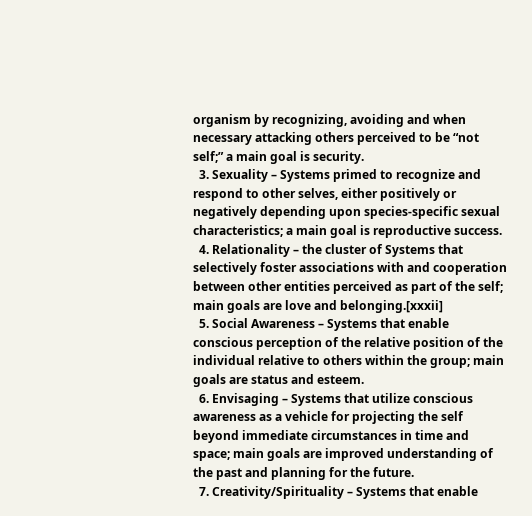organism by recognizing, avoiding and when necessary attacking others perceived to be “not self;” a main goal is security.
  3. Sexuality – Systems primed to recognize and respond to other selves, either positively or negatively depending upon species-specific sexual characteristics; a main goal is reproductive success.
  4. Relationality – the cluster of Systems that selectively foster associations with and cooperation between other entities perceived as part of the self; main goals are love and belonging.[xxxii]
  5. Social Awareness – Systems that enable conscious perception of the relative position of the individual relative to others within the group; main goals are status and esteem.
  6. Envisaging – Systems that utilize conscious awareness as a vehicle for projecting the self beyond immediate circumstances in time and space; main goals are improved understanding of the past and planning for the future.
  7. Creativity/Spirituality – Systems that enable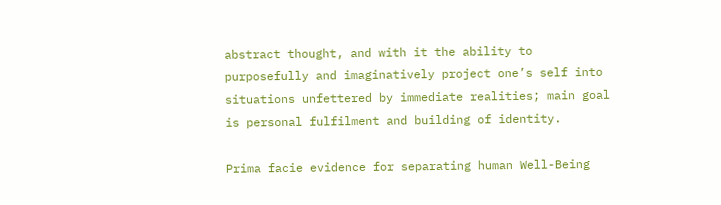abstract thought, and with it the ability to purposefully and imaginatively project one’s self into situations unfettered by immediate realities; main goal is personal fulfilment and building of identity.

Prima facie evidence for separating human Well-Being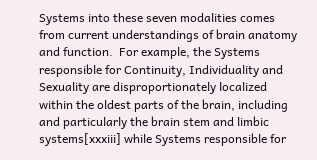Systems into these seven modalities comes from current understandings of brain anatomy and function.  For example, the Systems responsible for Continuity, Individuality and Sexuality are disproportionately localized within the oldest parts of the brain, including and particularly the brain stem and limbic systems[xxxiii] while Systems responsible for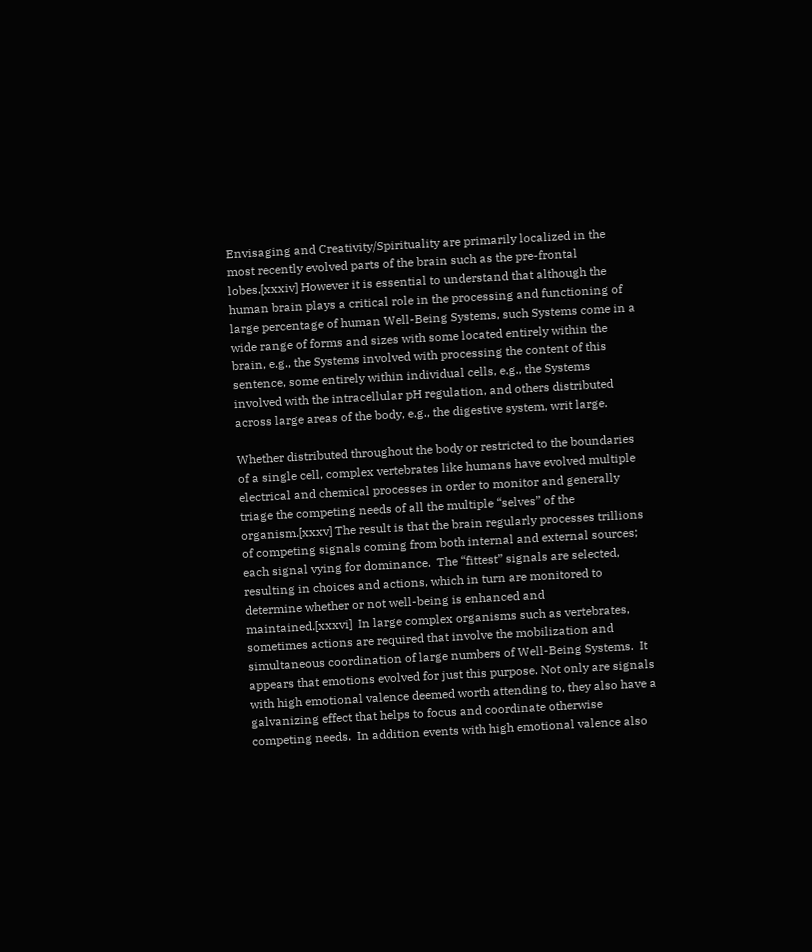Envisaging and Creativity/Spirituality are primarily localized in the most recently evolved parts of the brain such as the pre-frontal lobes.[xxxiv] However it is essential to understand that although the human brain plays a critical role in the processing and functioning of large percentage of human Well-Being Systems, such Systems come in a wide range of forms and sizes with some located entirely within the brain, e.g., the Systems involved with processing the content of this sentence, some entirely within individual cells, e.g., the Systems involved with the intracellular pH regulation, and others distributed across large areas of the body, e.g., the digestive system, writ large.

Whether distributed throughout the body or restricted to the boundaries of a single cell, complex vertebrates like humans have evolved multiple electrical and chemical processes in order to monitor and generally triage the competing needs of all the multiple “selves” of the organism.[xxxv] The result is that the brain regularly processes trillions of competing signals coming from both internal and external sources; each signal vying for dominance.  The “fittest” signals are selected, resulting in choices and actions, which in turn are monitored to determine whether or not well-being is enhanced and maintained.[xxxvi]  In large complex organisms such as vertebrates, sometimes actions are required that involve the mobilization and simultaneous coordination of large numbers of Well-Being Systems.  It appears that emotions evolved for just this purpose. Not only are signals with high emotional valence deemed worth attending to, they also have a galvanizing effect that helps to focus and coordinate otherwise competing needs.  In addition events with high emotional valence also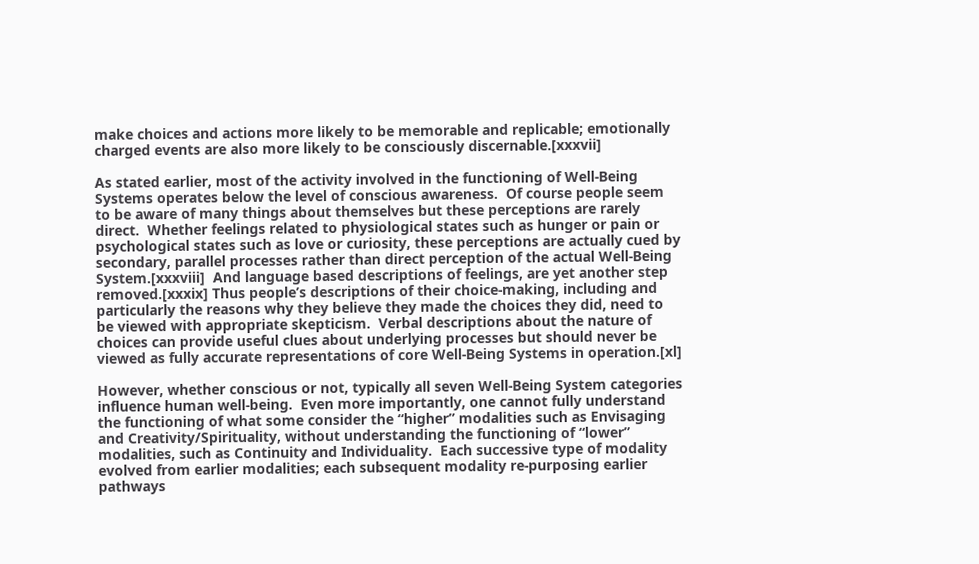make choices and actions more likely to be memorable and replicable; emotionally charged events are also more likely to be consciously discernable.[xxxvii]

As stated earlier, most of the activity involved in the functioning of Well-Being Systems operates below the level of conscious awareness.  Of course people seem to be aware of many things about themselves but these perceptions are rarely direct.  Whether feelings related to physiological states such as hunger or pain or psychological states such as love or curiosity, these perceptions are actually cued by secondary, parallel processes rather than direct perception of the actual Well-Being System.[xxxviii]  And language based descriptions of feelings, are yet another step removed.[xxxix] Thus people’s descriptions of their choice-making, including and particularly the reasons why they believe they made the choices they did, need to be viewed with appropriate skepticism.  Verbal descriptions about the nature of choices can provide useful clues about underlying processes but should never be viewed as fully accurate representations of core Well-Being Systems in operation.[xl]

However, whether conscious or not, typically all seven Well-Being System categories influence human well-being.  Even more importantly, one cannot fully understand the functioning of what some consider the “higher” modalities such as Envisaging and Creativity/Spirituality, without understanding the functioning of “lower” modalities, such as Continuity and Individuality.  Each successive type of modality evolved from earlier modalities; each subsequent modality re-purposing earlier pathways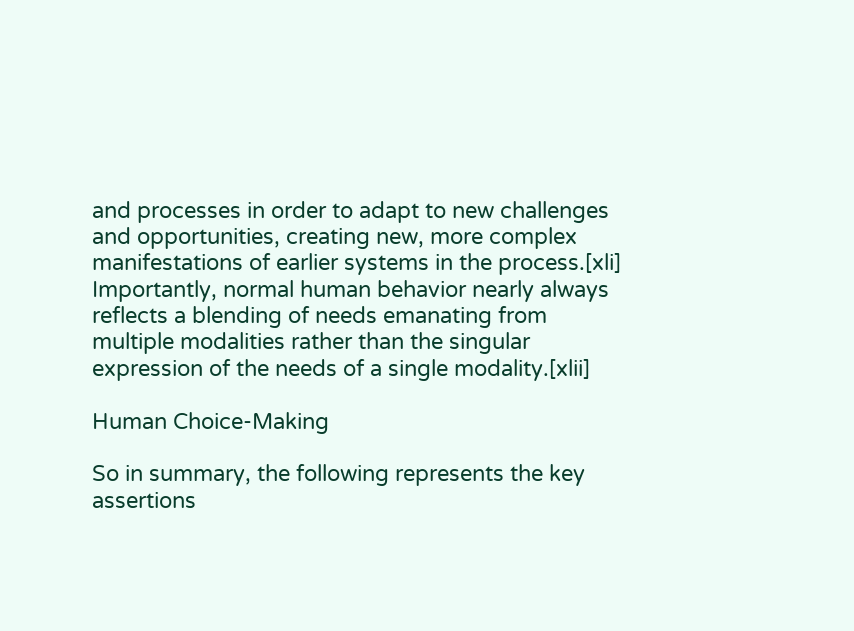and processes in order to adapt to new challenges and opportunities, creating new, more complex manifestations of earlier systems in the process.[xli]  Importantly, normal human behavior nearly always reflects a blending of needs emanating from multiple modalities rather than the singular expression of the needs of a single modality.[xlii]

Human Choice-Making

So in summary, the following represents the key assertions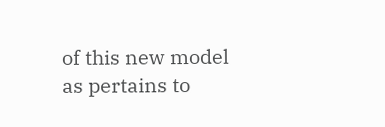of this new model as pertains to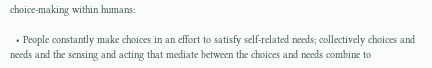choice-making within humans:

  • People constantly make choices in an effort to satisfy self-related needs; collectively choices and needs and the sensing and acting that mediate between the choices and needs combine to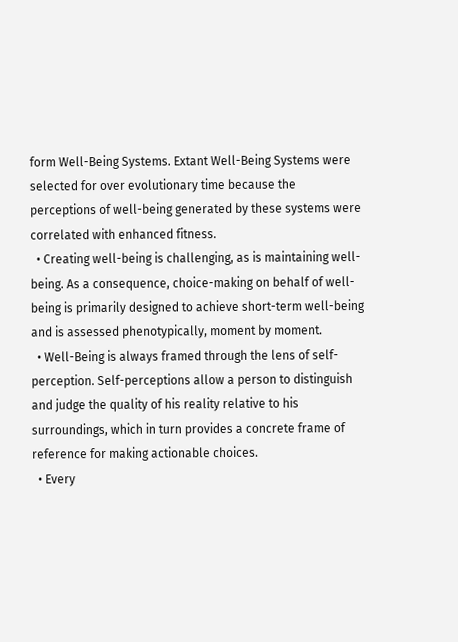form Well-Being Systems. Extant Well-Being Systems were selected for over evolutionary time because the perceptions of well-being generated by these systems were correlated with enhanced fitness.
  • Creating well-being is challenging, as is maintaining well-being. As a consequence, choice-making on behalf of well-being is primarily designed to achieve short-term well-being and is assessed phenotypically, moment by moment.
  • Well-Being is always framed through the lens of self-perception. Self-perceptions allow a person to distinguish and judge the quality of his reality relative to his surroundings, which in turn provides a concrete frame of reference for making actionable choices.
  • Every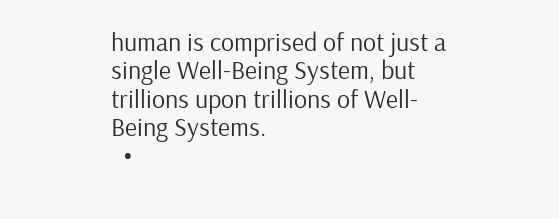human is comprised of not just a single Well-Being System, but trillions upon trillions of Well-Being Systems.
  •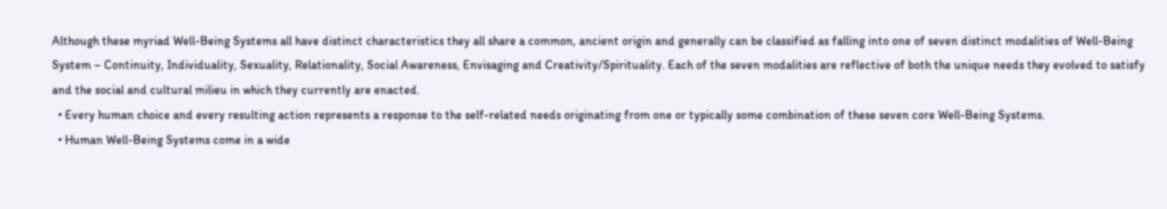Although these myriad Well-Being Systems all have distinct characteristics they all share a common, ancient origin and generally can be classified as falling into one of seven distinct modalities of Well-Being System – Continuity, Individuality, Sexuality, Relationality, Social Awareness, Envisaging and Creativity/Spirituality. Each of the seven modalities are reflective of both the unique needs they evolved to satisfy and the social and cultural milieu in which they currently are enacted.
  • Every human choice and every resulting action represents a response to the self-related needs originating from one or typically some combination of these seven core Well-Being Systems.
  • Human Well-Being Systems come in a wide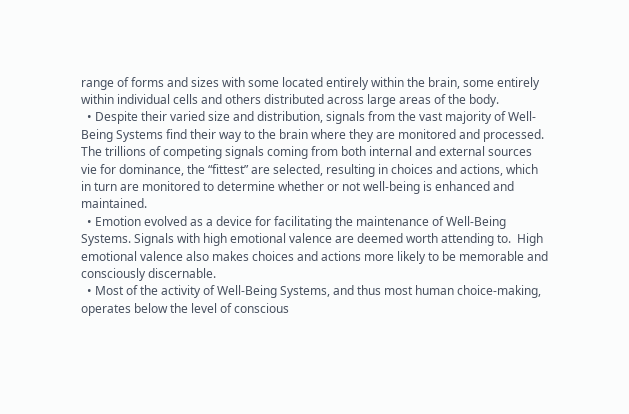range of forms and sizes with some located entirely within the brain, some entirely within individual cells and others distributed across large areas of the body.
  • Despite their varied size and distribution, signals from the vast majority of Well-Being Systems find their way to the brain where they are monitored and processed. The trillions of competing signals coming from both internal and external sources vie for dominance, the “fittest” are selected, resulting in choices and actions, which in turn are monitored to determine whether or not well-being is enhanced and maintained.
  • Emotion evolved as a device for facilitating the maintenance of Well-Being Systems. Signals with high emotional valence are deemed worth attending to.  High emotional valence also makes choices and actions more likely to be memorable and consciously discernable.
  • Most of the activity of Well-Being Systems, and thus most human choice-making, operates below the level of conscious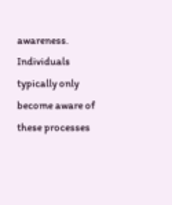awareness. Individuals typically only become aware of these processes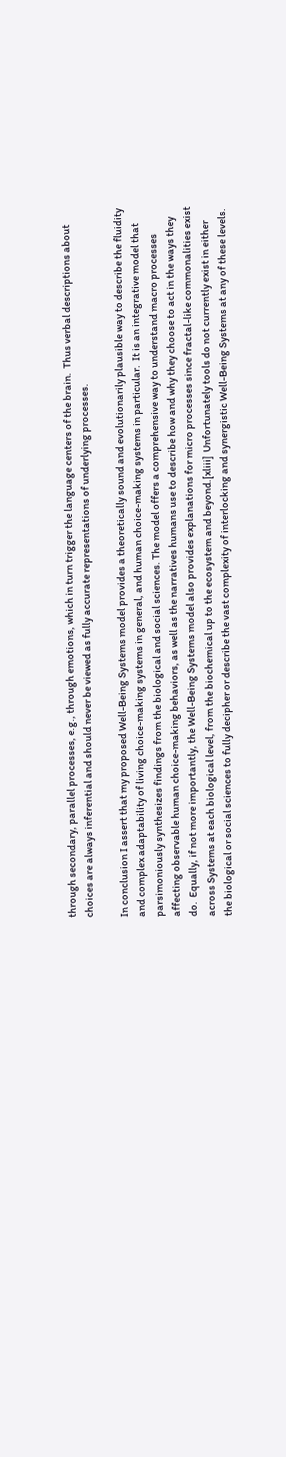through secondary, parallel processes, e.g., through emotions, which in turn trigger the language centers of the brain.  Thus verbal descriptions about choices are always inferential and should never be viewed as fully accurate representations of underlying processes.

In conclusion I assert that my proposed Well-Being Systems model provides a theoretically sound and evolutionarily plausible way to describe the fluidity and complex adaptability of living choice-making systems in general, and human choice-making systems in particular.  It is an integrative model that parsimoniously synthesizes findings from the biological and social sciences. The model offers a comprehensive way to understand macro processes affecting observable human choice-making behaviors, as well as the narratives humans use to describe how and why they choose to act in the ways they do.  Equally, if not more importantly, the Well-Being Systems model also provides explanations for micro processes since fractal-like commonalities exist across Systems at each biological level, from the biochemical up to the ecosystem and beyond.[xliii]  Unfortunately tools do not currently exist in either the biological or social sciences to fully decipher or describe the vast complexity of interlocking and synergistic Well-Being Systems at any of these levels.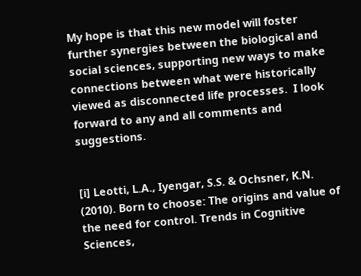My hope is that this new model will foster further synergies between the biological and social sciences, supporting new ways to make connections between what were historically viewed as disconnected life processes.  I look forward to any and all comments and suggestions.


[i] Leotti, L.A., Iyengar, S.S. & Ochsner, K.N. (2010). Born to choose: The origins and value of the need for control. Trends in Cognitive Sciences,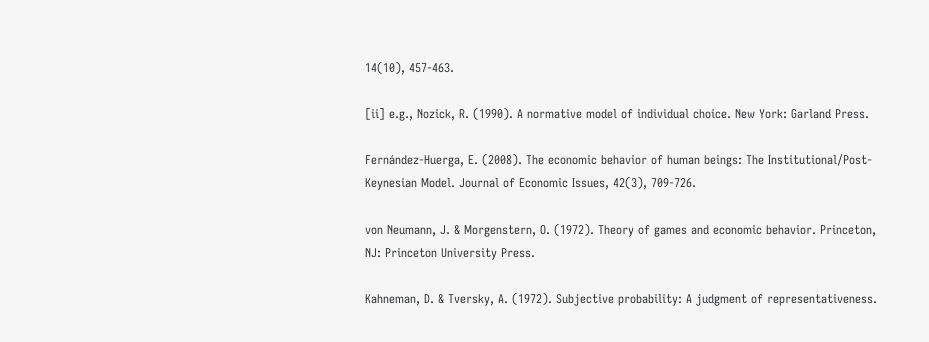14(10), 457-463.

[ii] e.g., Nozick, R. (1990). A normative model of individual choice. New York: Garland Press.

Fernández-Huerga, E. (2008). The economic behavior of human beings: The Institutional/Post-Keynesian Model. Journal of Economic Issues, 42(3), 709-726.

von Neumann, J. & Morgenstern, O. (1972). Theory of games and economic behavior. Princeton, NJ: Princeton University Press.

Kahneman, D. & Tversky, A. (1972). Subjective probability: A judgment of representativeness.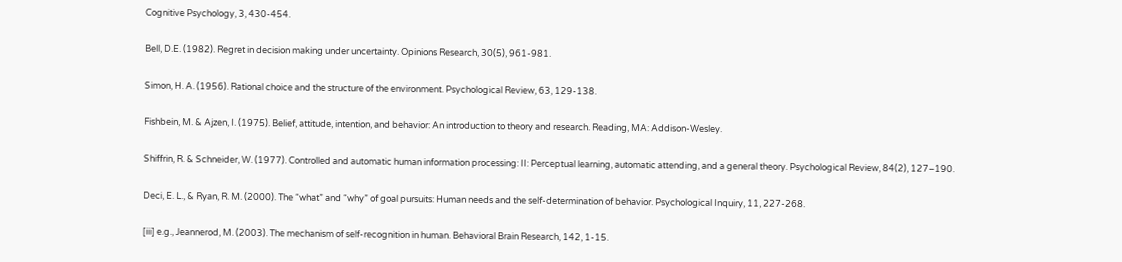Cognitive Psychology, 3, 430-454.

Bell, D.E. (1982). Regret in decision making under uncertainty. Opinions Research, 30(5), 961-981.

Simon, H. A. (1956). Rational choice and the structure of the environment. Psychological Review, 63, 129-138.

Fishbein, M. & Ajzen, I. (1975). Belief, attitude, intention, and behavior: An introduction to theory and research. Reading, MA: Addison-Wesley.

Shiffrin, R. & Schneider, W. (1977). Controlled and automatic human information processing: II: Perceptual learning, automatic attending, and a general theory. Psychological Review, 84(2), 127–190.

Deci, E. L., & Ryan, R. M. (2000). The “what” and “why” of goal pursuits: Human needs and the self-determination of behavior. Psychological Inquiry, 11, 227-268.

[iii] e.g., Jeannerod, M. (2003). The mechanism of self-recognition in human. Behavioral Brain Research, 142, 1-15.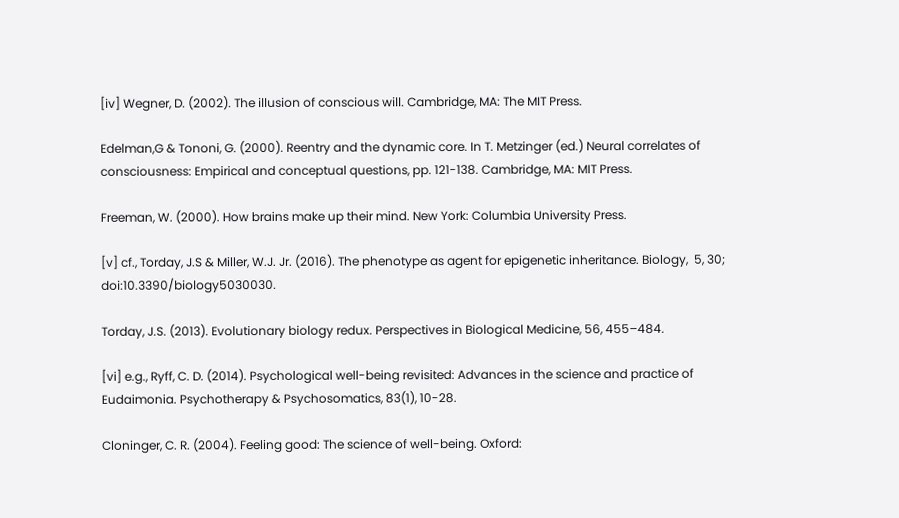[iv] Wegner, D. (2002). The illusion of conscious will. Cambridge, MA: The MIT Press.

Edelman,G & Tononi, G. (2000). Reentry and the dynamic core. In T. Metzinger (ed.) Neural correlates of consciousness: Empirical and conceptual questions, pp. 121-138. Cambridge, MA: MIT Press.

Freeman, W. (2000). How brains make up their mind. New York: Columbia University Press.

[v] cf., Torday, J.S & Miller, W.J. Jr. (2016). The phenotype as agent for epigenetic inheritance. Biology,  5, 30; doi:10.3390/biology5030030.

Torday, J.S. (2013). Evolutionary biology redux. Perspectives in Biological Medicine, 56, 455–484.

[vi] e.g., Ryff, C. D. (2014). Psychological well-being revisited: Advances in the science and practice of Eudaimonia. Psychotherapy & Psychosomatics, 83(1), 10-28.

Cloninger, C. R. (2004). Feeling good: The science of well-being. Oxford: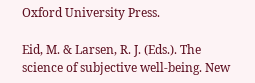Oxford University Press.

Eid, M. & Larsen, R. J. (Eds.). The science of subjective well-being. New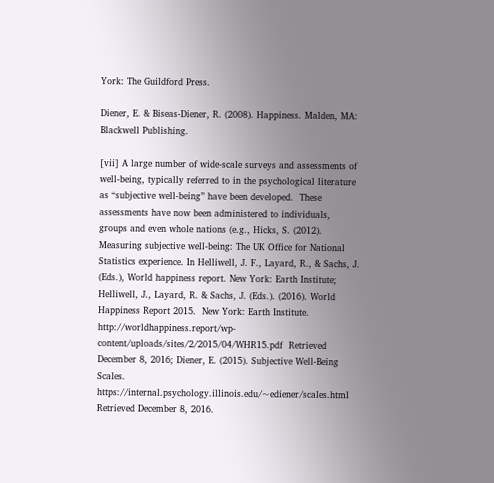York: The Guildford Press.

Diener, E. & Biseas-Diener, R. (2008). Happiness. Malden, MA: Blackwell Publishing.

[vii] A large number of wide-scale surveys and assessments of well-being, typically referred to in the psychological literature as “subjective well-being” have been developed.  These assessments have now been administered to individuals, groups and even whole nations (e.g., Hicks, S. (2012). Measuring subjective well-being: The UK Office for National Statistics experience. In Helliwell, J. F., Layard, R., & Sachs, J. (Eds.), World happiness report. New York: Earth Institute; Helliwell, J., Layard, R. & Sachs, J. (Eds.). (2016). World Happiness Report 2015.  New York: Earth Institute. http://worldhappiness.report/wp-content/uploads/sites/2/2015/04/WHR15.pdf  Retrieved December 8, 2016; Diener, E. (2015). Subjective Well-Being Scales. https://internal.psychology.illinois.edu/~ediener/scales.html  Retrieved December 8, 2016.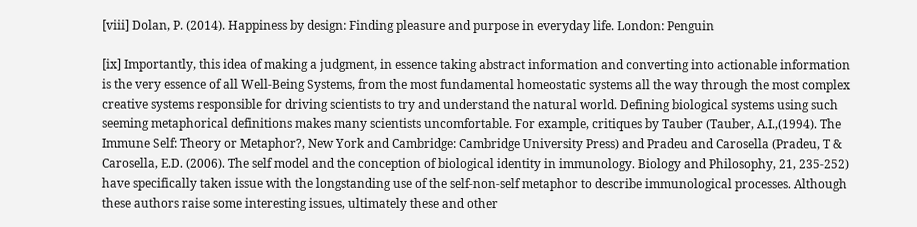[viii] Dolan, P. (2014). Happiness by design: Finding pleasure and purpose in everyday life. London: Penguin

[ix] Importantly, this idea of making a judgment, in essence taking abstract information and converting into actionable information is the very essence of all Well-Being Systems, from the most fundamental homeostatic systems all the way through the most complex creative systems responsible for driving scientists to try and understand the natural world. Defining biological systems using such seeming metaphorical definitions makes many scientists uncomfortable. For example, critiques by Tauber (Tauber, A.I.,(1994). The Immune Self: Theory or Metaphor?, New York and Cambridge: Cambridge University Press) and Pradeu and Carosella (Pradeu, T & Carosella, E.D. (2006). The self model and the conception of biological identity in immunology. Biology and Philosophy, 21, 235-252) have specifically taken issue with the longstanding use of the self-non-self metaphor to describe immunological processes. Although these authors raise some interesting issues, ultimately these and other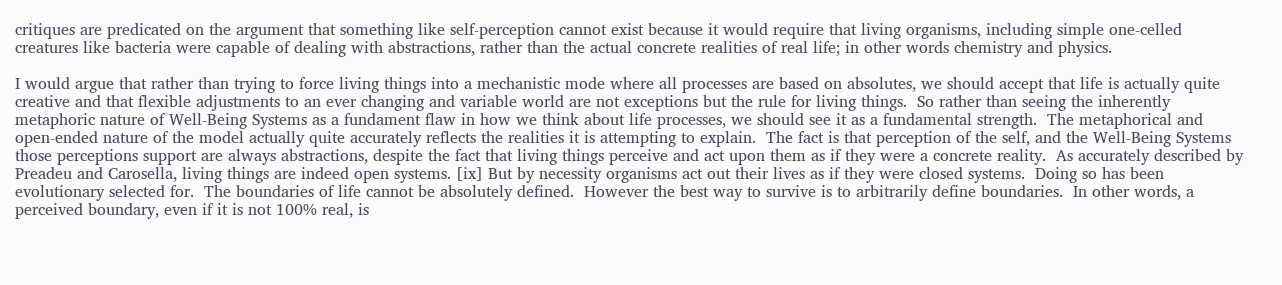critiques are predicated on the argument that something like self-perception cannot exist because it would require that living organisms, including simple one-celled creatures like bacteria were capable of dealing with abstractions, rather than the actual concrete realities of real life; in other words chemistry and physics.

I would argue that rather than trying to force living things into a mechanistic mode where all processes are based on absolutes, we should accept that life is actually quite creative and that flexible adjustments to an ever changing and variable world are not exceptions but the rule for living things.  So rather than seeing the inherently metaphoric nature of Well-Being Systems as a fundament flaw in how we think about life processes, we should see it as a fundamental strength.  The metaphorical and open-ended nature of the model actually quite accurately reflects the realities it is attempting to explain.  The fact is that perception of the self, and the Well-Being Systems those perceptions support are always abstractions, despite the fact that living things perceive and act upon them as if they were a concrete reality.  As accurately described by Preadeu and Carosella, living things are indeed open systems. [ix] But by necessity organisms act out their lives as if they were closed systems.  Doing so has been evolutionary selected for.  The boundaries of life cannot be absolutely defined.  However the best way to survive is to arbitrarily define boundaries.  In other words, a perceived boundary, even if it is not 100% real, is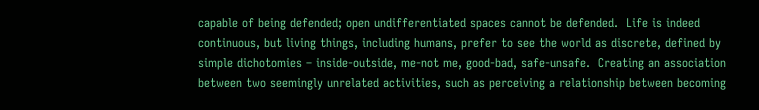capable of being defended; open undifferentiated spaces cannot be defended.  Life is indeed continuous, but living things, including humans, prefer to see the world as discrete, defined by simple dichotomies – inside-outside, me-not me, good-bad, safe-unsafe.  Creating an association between two seemingly unrelated activities, such as perceiving a relationship between becoming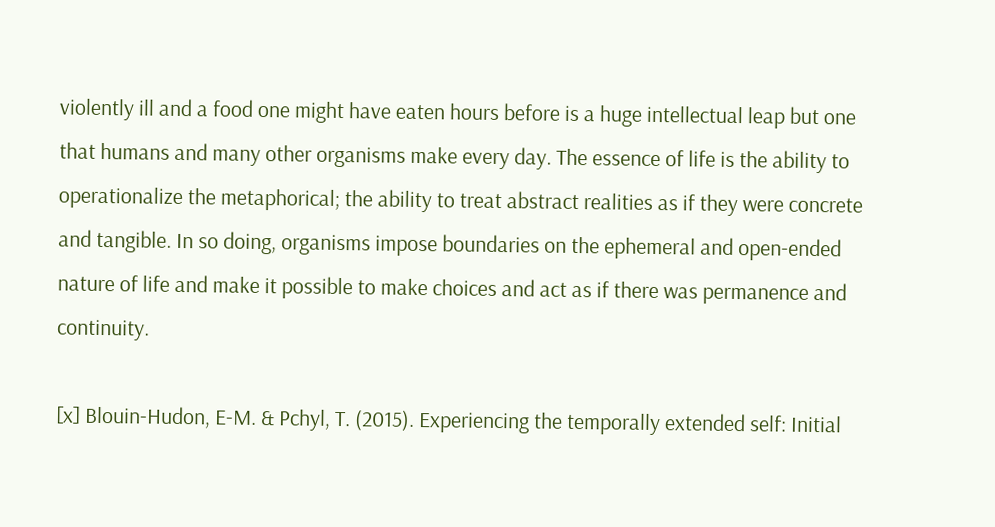violently ill and a food one might have eaten hours before is a huge intellectual leap but one that humans and many other organisms make every day. The essence of life is the ability to operationalize the metaphorical; the ability to treat abstract realities as if they were concrete and tangible. In so doing, organisms impose boundaries on the ephemeral and open-ended nature of life and make it possible to make choices and act as if there was permanence and continuity.

[x] Blouin-Hudon, E-M. & Pchyl, T. (2015). Experiencing the temporally extended self: Initial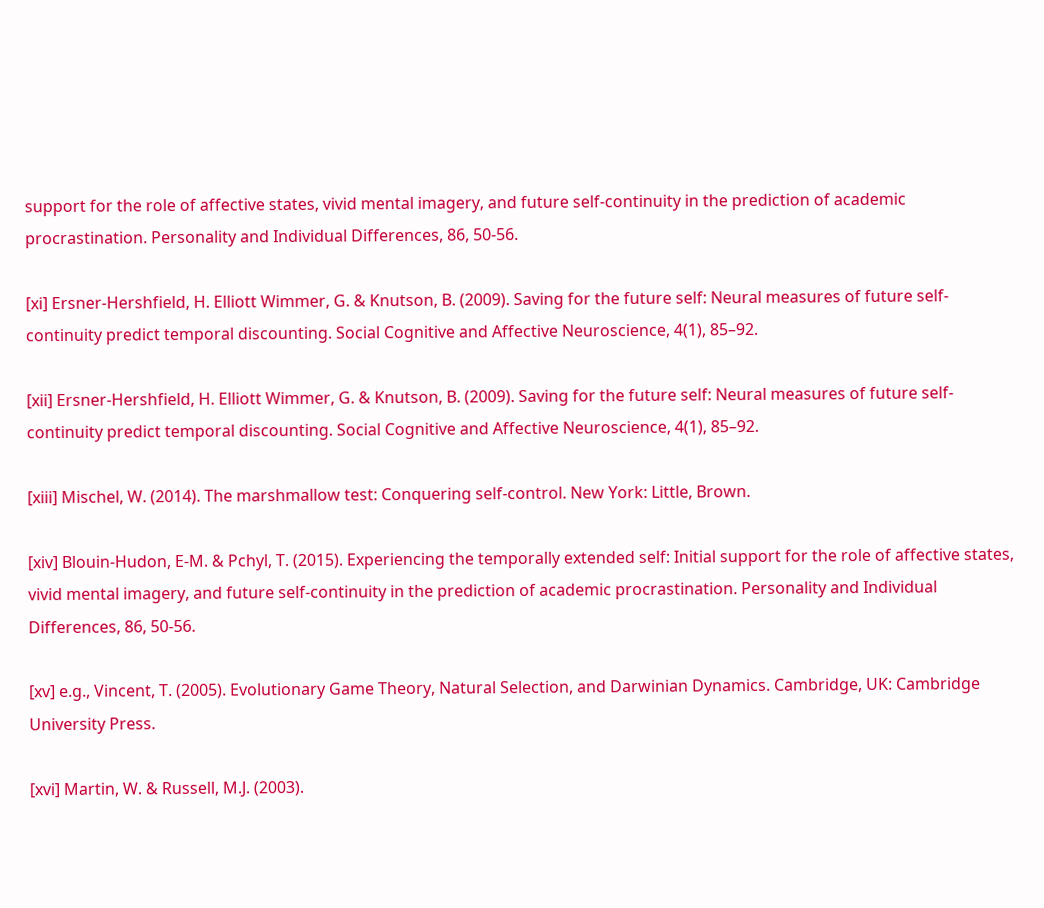support for the role of affective states, vivid mental imagery, and future self-continuity in the prediction of academic procrastination. Personality and Individual Differences, 86, 50-56.

[xi] Ersner-Hershfield, H. Elliott Wimmer, G. & Knutson, B. (2009). Saving for the future self: Neural measures of future self-continuity predict temporal discounting. Social Cognitive and Affective Neuroscience, 4(1), 85–92.

[xii] Ersner-Hershfield, H. Elliott Wimmer, G. & Knutson, B. (2009). Saving for the future self: Neural measures of future self-continuity predict temporal discounting. Social Cognitive and Affective Neuroscience, 4(1), 85–92.

[xiii] Mischel, W. (2014). The marshmallow test: Conquering self-control. New York: Little, Brown.

[xiv] Blouin-Hudon, E-M. & Pchyl, T. (2015). Experiencing the temporally extended self: Initial support for the role of affective states, vivid mental imagery, and future self-continuity in the prediction of academic procrastination. Personality and Individual Differences, 86, 50-56.

[xv] e.g., Vincent, T. (2005). Evolutionary Game Theory, Natural Selection, and Darwinian Dynamics. Cambridge, UK: Cambridge University Press.

[xvi] Martin, W. & Russell, M.J. (2003).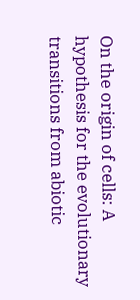On the origin of cells: A hypothesis for the evolutionary transitions from abiotic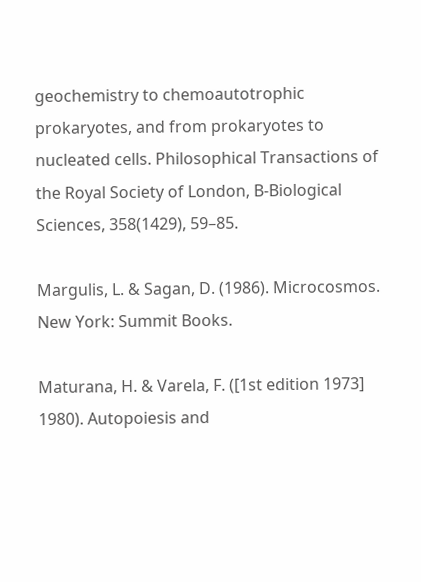geochemistry to chemoautotrophic prokaryotes, and from prokaryotes to nucleated cells. Philosophical Transactions of the Royal Society of London, B-Biological Sciences, 358(1429), 59–85.

Margulis, L. & Sagan, D. (1986). Microcosmos. New York: Summit Books.

Maturana, H. & Varela, F. ([1st edition 1973] 1980). Autopoiesis and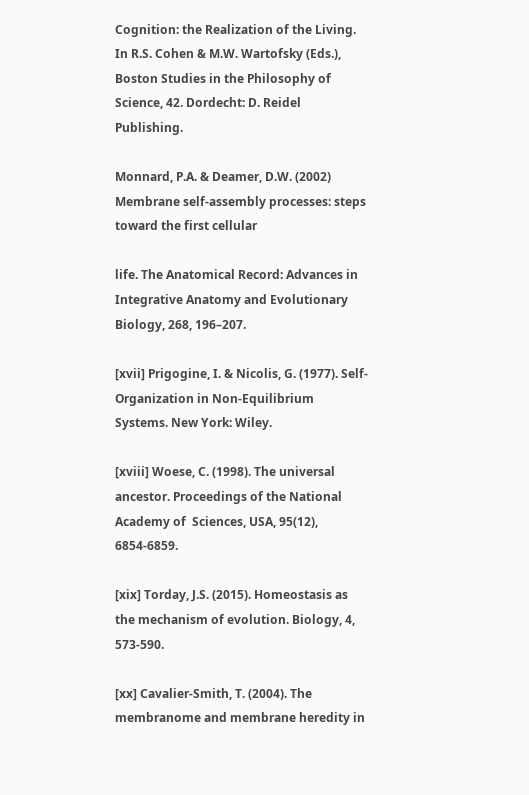Cognition: the Realization of the Living. In R.S. Cohen & M.W. Wartofsky (Eds.), Boston Studies in the Philosophy of Science, 42. Dordecht: D. Reidel Publishing.

Monnard, P.A. & Deamer, D.W. (2002) Membrane self-assembly processes: steps toward the first cellular

life. The Anatomical Record: Advances in Integrative Anatomy and Evolutionary Biology, 268, 196–207.

[xvii] Prigogine, I. & Nicolis, G. (1977). Self-Organization in Non-Equilibrium Systems. New York: Wiley.

[xviii] Woese, C. (1998). The universal ancestor. Proceedings of the National Academy of  Sciences, USA, 95(12), 6854-6859.

[xix] Torday, J.S. (2015). Homeostasis as the mechanism of evolution. Biology, 4, 573-590.

[xx] Cavalier-Smith, T. (2004). The membranome and membrane heredity in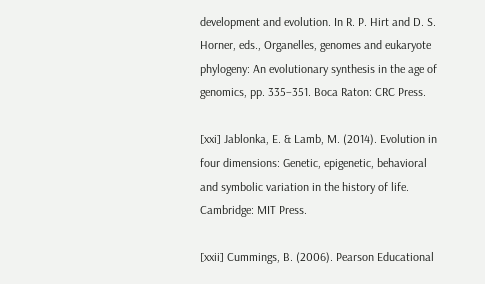development and evolution. In R. P. Hirt and D. S. Horner, eds., Organelles, genomes and eukaryote phylogeny: An evolutionary synthesis in the age of genomics, pp. 335–351. Boca Raton: CRC Press.

[xxi] Jablonka, E. & Lamb, M. (2014). Evolution in four dimensions: Genetic, epigenetic, behavioral and symbolic variation in the history of life. Cambridge: MIT Press.

[xxii] Cummings, B. (2006). Pearson Educational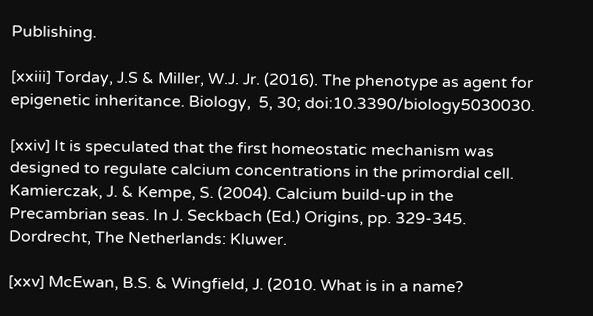Publishing.

[xxiii] Torday, J.S & Miller, W.J. Jr. (2016). The phenotype as agent for epigenetic inheritance. Biology,  5, 30; doi:10.3390/biology5030030.

[xxiv] It is speculated that the first homeostatic mechanism was designed to regulate calcium concentrations in the primordial cell.  Kamierczak, J. & Kempe, S. (2004). Calcium build-up in the Precambrian seas. In J. Seckbach (Ed.) Origins, pp. 329-345. Dordrecht, The Netherlands: Kluwer.

[xxv] McEwan, B.S. & Wingfield, J. (2010. What is in a name?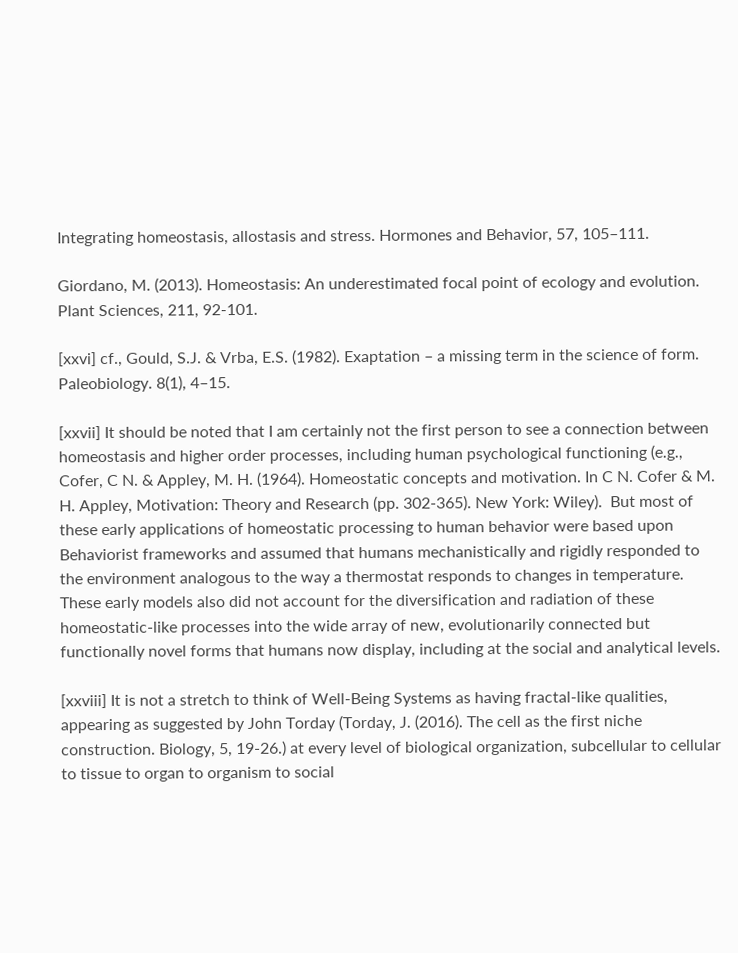Integrating homeostasis, allostasis and stress. Hormones and Behavior, 57, 105–111.

Giordano, M. (2013). Homeostasis: An underestimated focal point of ecology and evolution. Plant Sciences, 211, 92-101.

[xxvi] cf., Gould, S.J. & Vrba, E.S. (1982). Exaptation – a missing term in the science of form. Paleobiology. 8(1), 4–15.

[xxvii] It should be noted that I am certainly not the first person to see a connection between homeostasis and higher order processes, including human psychological functioning (e.g., Cofer, C N. & Appley, M. H. (1964). Homeostatic concepts and motivation. In C N. Cofer & M. H. Appley, Motivation: Theory and Research (pp. 302-365). New York: Wiley).  But most of these early applications of homeostatic processing to human behavior were based upon Behaviorist frameworks and assumed that humans mechanistically and rigidly responded to the environment analogous to the way a thermostat responds to changes in temperature.  These early models also did not account for the diversification and radiation of these homeostatic-like processes into the wide array of new, evolutionarily connected but functionally novel forms that humans now display, including at the social and analytical levels.

[xxviii] It is not a stretch to think of Well-Being Systems as having fractal-like qualities, appearing as suggested by John Torday (Torday, J. (2016). The cell as the first niche construction. Biology, 5, 19-26.) at every level of biological organization, subcellular to cellular to tissue to organ to organism to social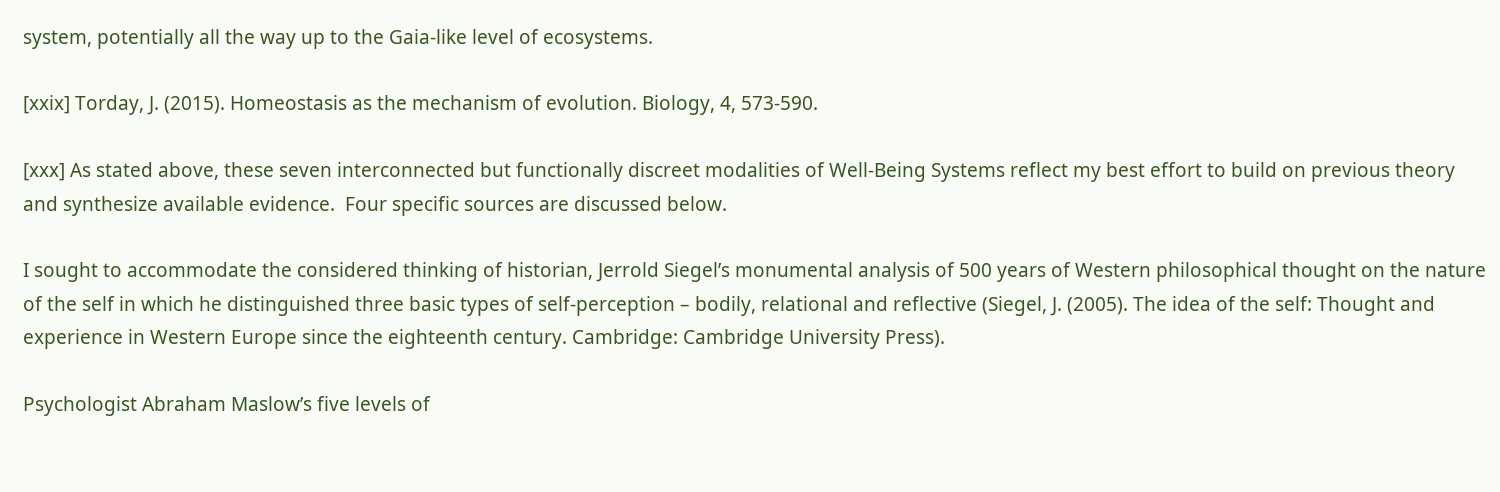system, potentially all the way up to the Gaia-like level of ecosystems.

[xxix] Torday, J. (2015). Homeostasis as the mechanism of evolution. Biology, 4, 573-590.

[xxx] As stated above, these seven interconnected but functionally discreet modalities of Well-Being Systems reflect my best effort to build on previous theory and synthesize available evidence.  Four specific sources are discussed below.

I sought to accommodate the considered thinking of historian, Jerrold Siegel’s monumental analysis of 500 years of Western philosophical thought on the nature of the self in which he distinguished three basic types of self-perception – bodily, relational and reflective (Siegel, J. (2005). The idea of the self: Thought and experience in Western Europe since the eighteenth century. Cambridge: Cambridge University Press).

Psychologist Abraham Maslow’s five levels of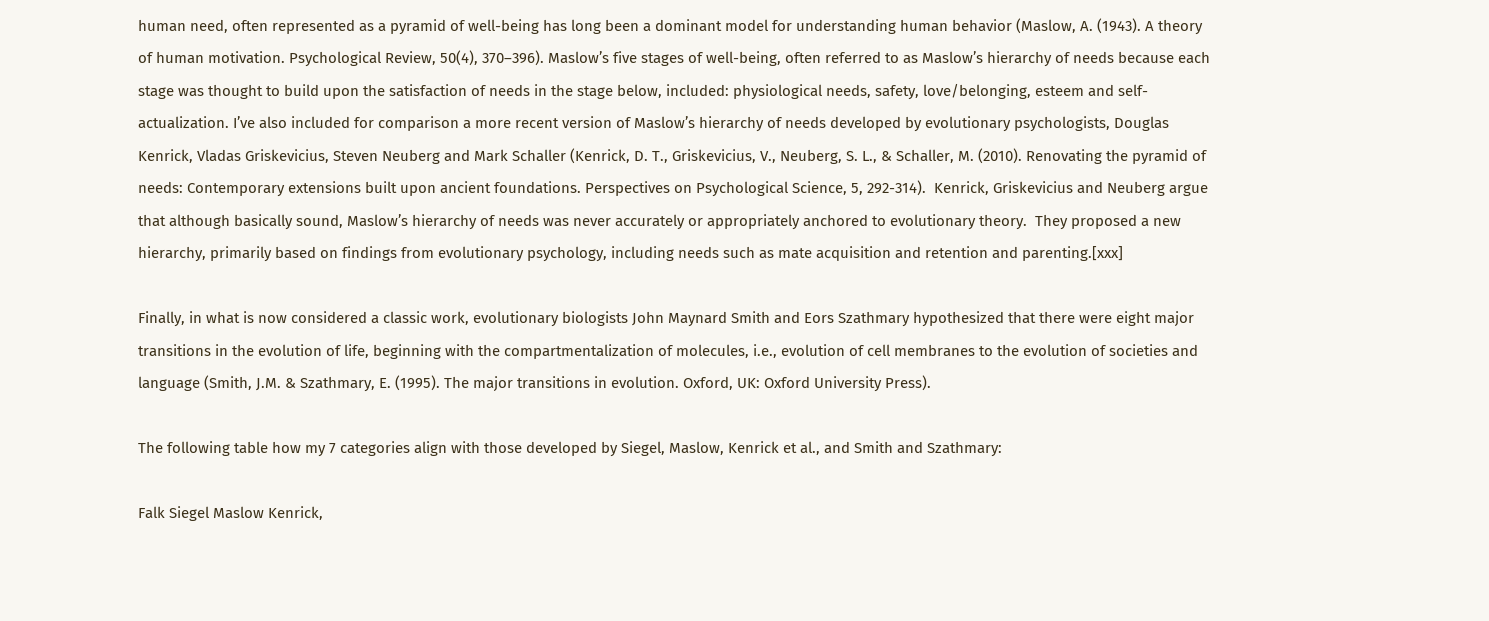human need, often represented as a pyramid of well-being has long been a dominant model for understanding human behavior (Maslow, A. (1943). A theory of human motivation. Psychological Review, 50(4), 370–396). Maslow’s five stages of well-being, often referred to as Maslow’s hierarchy of needs because each stage was thought to build upon the satisfaction of needs in the stage below, included: physiological needs, safety, love/belonging, esteem and self-actualization. I’ve also included for comparison a more recent version of Maslow’s hierarchy of needs developed by evolutionary psychologists, Douglas Kenrick, Vladas Griskevicius, Steven Neuberg and Mark Schaller (Kenrick, D. T., Griskevicius, V., Neuberg, S. L., & Schaller, M. (2010). Renovating the pyramid of needs: Contemporary extensions built upon ancient foundations. Perspectives on Psychological Science, 5, 292-314).  Kenrick, Griskevicius and Neuberg argue that although basically sound, Maslow’s hierarchy of needs was never accurately or appropriately anchored to evolutionary theory.  They proposed a new hierarchy, primarily based on findings from evolutionary psychology, including needs such as mate acquisition and retention and parenting.[xxx]

Finally, in what is now considered a classic work, evolutionary biologists John Maynard Smith and Eors Szathmary hypothesized that there were eight major transitions in the evolution of life, beginning with the compartmentalization of molecules, i.e., evolution of cell membranes to the evolution of societies and language (Smith, J.M. & Szathmary, E. (1995). The major transitions in evolution. Oxford, UK: Oxford University Press).

The following table how my 7 categories align with those developed by Siegel, Maslow, Kenrick et al., and Smith and Szathmary:

Falk Siegel Maslow Kenrick,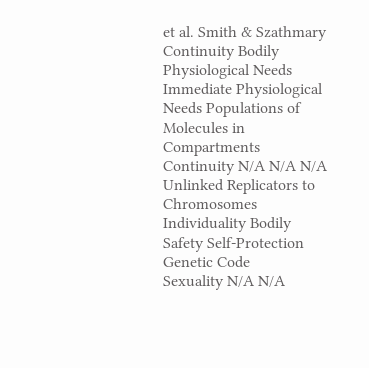et al. Smith & Szathmary
Continuity Bodily Physiological Needs Immediate Physiological Needs Populations of Molecules in Compartments
Continuity N/A N/A N/A Unlinked Replicators to Chromosomes
Individuality Bodily Safety Self-Protection Genetic Code
Sexuality N/A N/A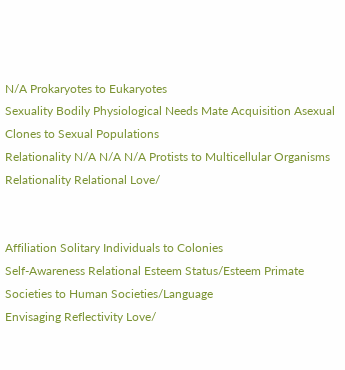N/A Prokaryotes to Eukaryotes
Sexuality Bodily Physiological Needs Mate Acquisition Asexual Clones to Sexual Populations
Relationality N/A N/A N/A Protists to Multicellular Organisms
Relationality Relational Love/


Affiliation Solitary Individuals to Colonies
Self-Awareness Relational Esteem Status/Esteem Primate Societies to Human Societies/Language
Envisaging Reflectivity Love/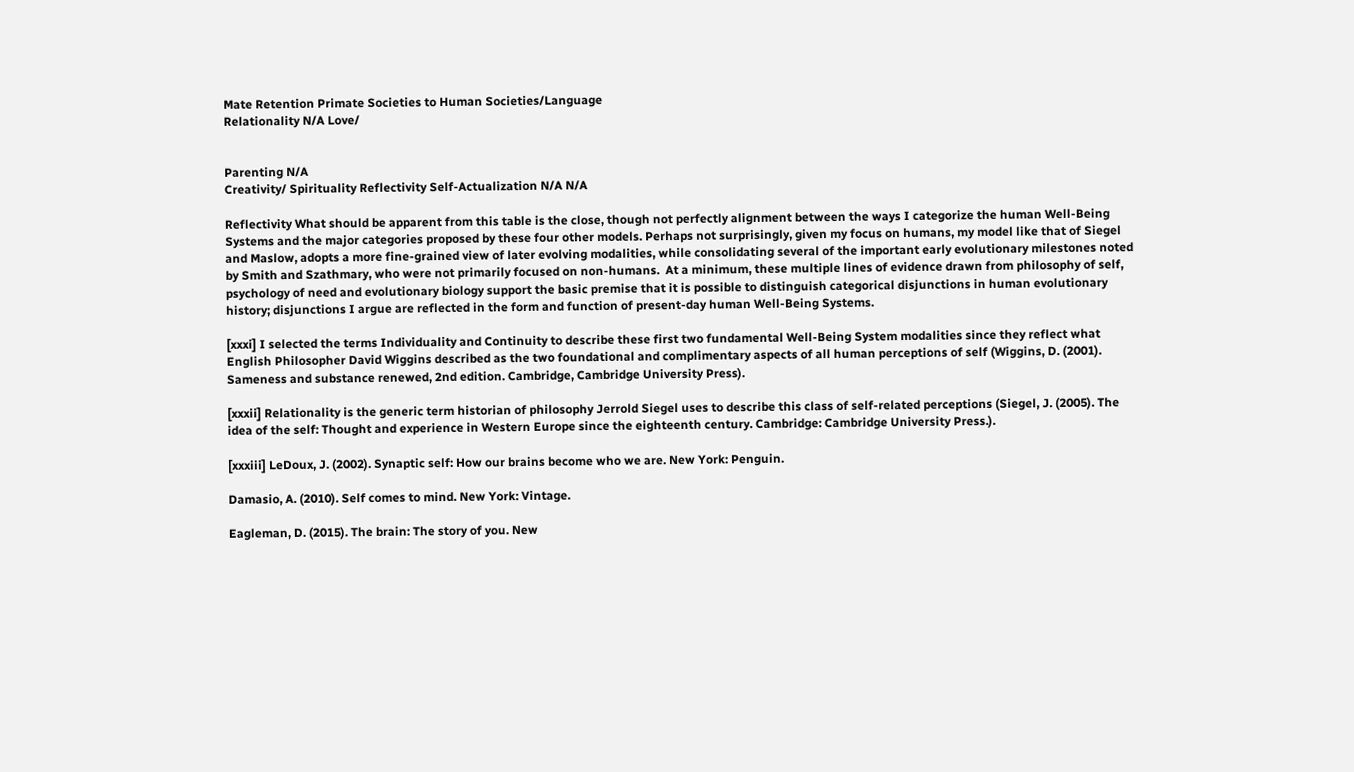Mate Retention Primate Societies to Human Societies/Language
Relationality N/A Love/


Parenting N/A
Creativity/ Spirituality Reflectivity Self-Actualization N/A N/A

Reflectivity What should be apparent from this table is the close, though not perfectly alignment between the ways I categorize the human Well-Being Systems and the major categories proposed by these four other models. Perhaps not surprisingly, given my focus on humans, my model like that of Siegel and Maslow, adopts a more fine-grained view of later evolving modalities, while consolidating several of the important early evolutionary milestones noted by Smith and Szathmary, who were not primarily focused on non-humans.  At a minimum, these multiple lines of evidence drawn from philosophy of self, psychology of need and evolutionary biology support the basic premise that it is possible to distinguish categorical disjunctions in human evolutionary history; disjunctions I argue are reflected in the form and function of present-day human Well-Being Systems.

[xxxi] I selected the terms Individuality and Continuity to describe these first two fundamental Well-Being System modalities since they reflect what English Philosopher David Wiggins described as the two foundational and complimentary aspects of all human perceptions of self (Wiggins, D. (2001). Sameness and substance renewed, 2nd edition. Cambridge, Cambridge University Press).

[xxxii] Relationality is the generic term historian of philosophy Jerrold Siegel uses to describe this class of self-related perceptions (Siegel, J. (2005). The idea of the self: Thought and experience in Western Europe since the eighteenth century. Cambridge: Cambridge University Press.).

[xxxiii] LeDoux, J. (2002). Synaptic self: How our brains become who we are. New York: Penguin.

Damasio, A. (2010). Self comes to mind. New York: Vintage.

Eagleman, D. (2015). The brain: The story of you. New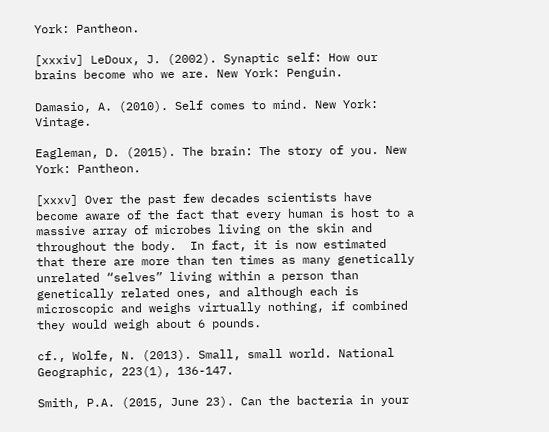York: Pantheon.

[xxxiv] LeDoux, J. (2002). Synaptic self: How our brains become who we are. New York: Penguin.

Damasio, A. (2010). Self comes to mind. New York: Vintage.

Eagleman, D. (2015). The brain: The story of you. New York: Pantheon.

[xxxv] Over the past few decades scientists have become aware of the fact that every human is host to a massive array of microbes living on the skin and throughout the body.  In fact, it is now estimated that there are more than ten times as many genetically unrelated “selves” living within a person than genetically related ones, and although each is microscopic and weighs virtually nothing, if combined they would weigh about 6 pounds.

cf., Wolfe, N. (2013). Small, small world. National Geographic, 223(1), 136-147.

Smith, P.A. (2015, June 23). Can the bacteria in your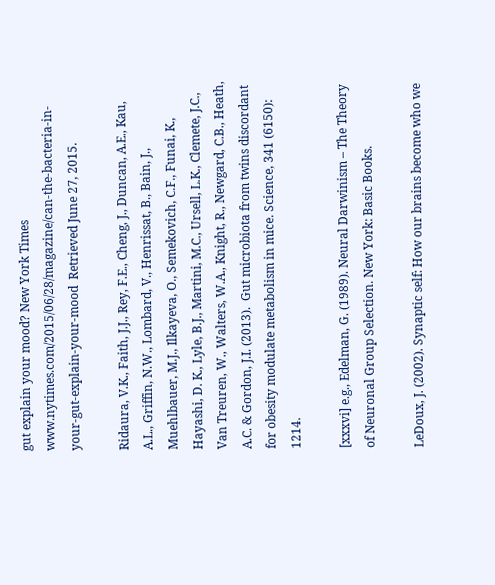gut explain your mood? New York Times www.nytimes.com/2015/06/28/magazine/can-the-bacteria-in-your-gut-explain-your-mood  Retrieved June 27, 2015.

Ridaura, V.K., Faith, J.J., Rey, F.E., Cheng, J., Duncan, A.E., Kau, A.L., Griffin, N.W., Lombard, V., Henrissat, B., Bain, J., Muehlbauer, M.J., Ilkayeva, O., Semekovich, C.F., Funai, K., Hayashi, D. K., Lyle, B.J., Martini, M.C., Ursell, L.K., Clemete, J.C., Van Treuren, W., Walters, W.A., Knight, R., Newgard, C.B., Heath, A.C. & Gordon, J.I. (2013).  Gut microbiota from twins discordant for obesity modulate metabolism in mice. Science, 341 (6150): 1214.

[xxxvi] e.g., Edelman, G. (1989). Neural Darwinism – The Theory of Neuronal Group Selection. New York: Basic Books.

LeDoux, J. (2002). Synaptic self: How our brains become who we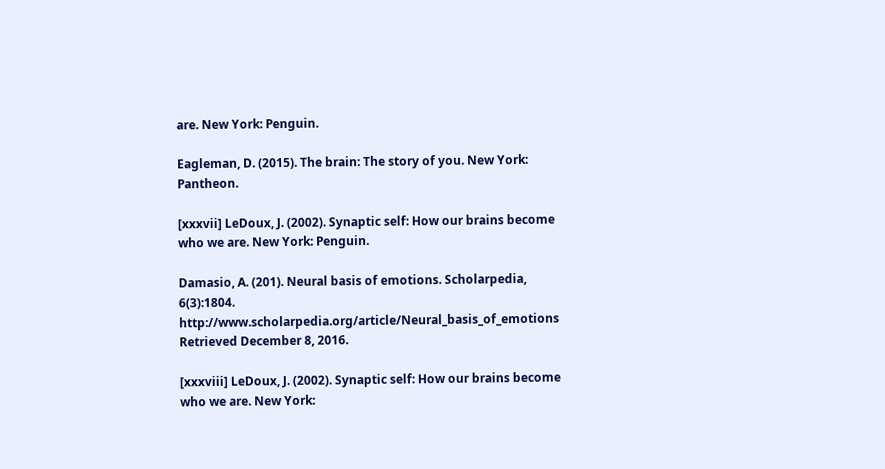are. New York: Penguin.

Eagleman, D. (2015). The brain: The story of you. New York: Pantheon.

[xxxvii] LeDoux, J. (2002). Synaptic self: How our brains become who we are. New York: Penguin.

Damasio, A. (201). Neural basis of emotions. Scholarpedia, 6(3):1804. http://www.scholarpedia.org/article/Neural_basis_of_emotions  Retrieved December 8, 2016.

[xxxviii] LeDoux, J. (2002). Synaptic self: How our brains become who we are. New York: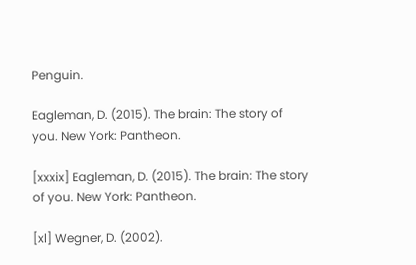Penguin.

Eagleman, D. (2015). The brain: The story of you. New York: Pantheon.

[xxxix] Eagleman, D. (2015). The brain: The story of you. New York: Pantheon.

[xl] Wegner, D. (2002).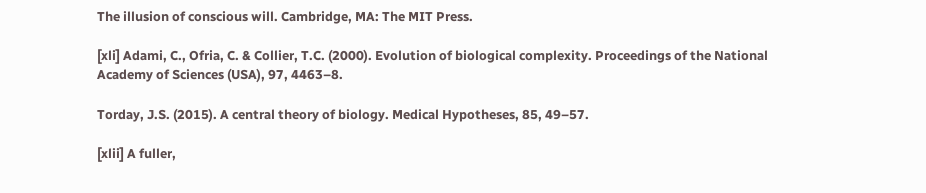The illusion of conscious will. Cambridge, MA: The MIT Press.

[xli] Adami, C., Ofria, C. & Collier, T.C. (2000). Evolution of biological complexity. Proceedings of the National Academy of Sciences (USA), 97, 4463–8.

Torday, J.S. (2015). A central theory of biology. Medical Hypotheses, 85, 49–57.

[xlii] A fuller,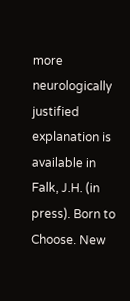more neurologically justified explanation is available in Falk, J.H. (in press). Born to Choose. New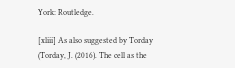York: Routledge.

[xliii] As also suggested by Torday (Torday, J. (2016). The cell as the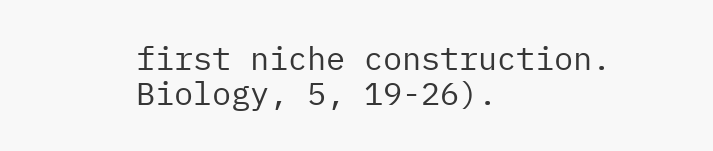first niche construction. Biology, 5, 19-26).